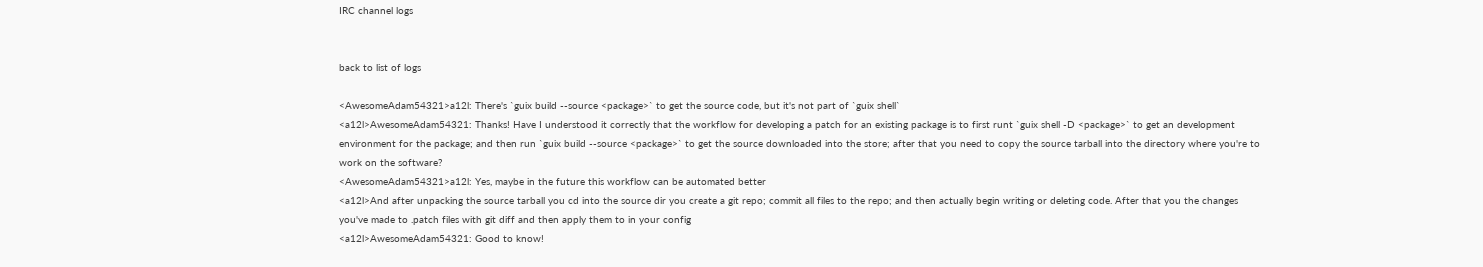IRC channel logs


back to list of logs

<AwesomeAdam54321>a12l: There's `guix build --source <package>` to get the source code, but it's not part of `guix shell`
<a12l>AwesomeAdam54321: Thanks! Have I understood it correctly that the workflow for developing a patch for an existing package is to first runt `guix shell -D <package>` to get an development environment for the package; and then run `guix build --source <package>` to get the source downloaded into the store; after that you need to copy the source tarball into the directory where you're to work on the software?
<AwesomeAdam54321>a12l: Yes, maybe in the future this workflow can be automated better
<a12l>And after unpacking the source tarball you cd into the source dir you create a git repo; commit all files to the repo; and then actually begin writing or deleting code. After that you the changes you've made to .patch files with git diff and then apply them to in your config
<a12l>AwesomeAdam54321: Good to know!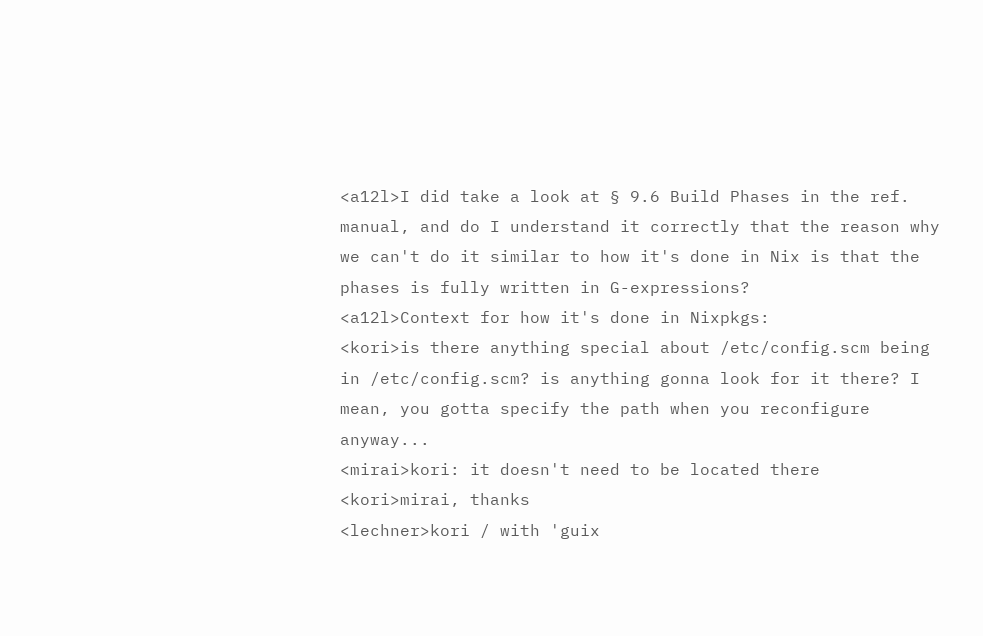<a12l>I did take a look at § 9.6 Build Phases in the ref. manual, and do I understand it correctly that the reason why we can't do it similar to how it's done in Nix is that the phases is fully written in G-expressions?
<a12l>Context for how it's done in Nixpkgs:
<kori>is there anything special about /etc/config.scm being in /etc/config.scm? is anything gonna look for it there? I mean, you gotta specify the path when you reconfigure anyway...
<mirai>kori: it doesn't need to be located there
<kori>mirai, thanks
<lechner>kori / with 'guix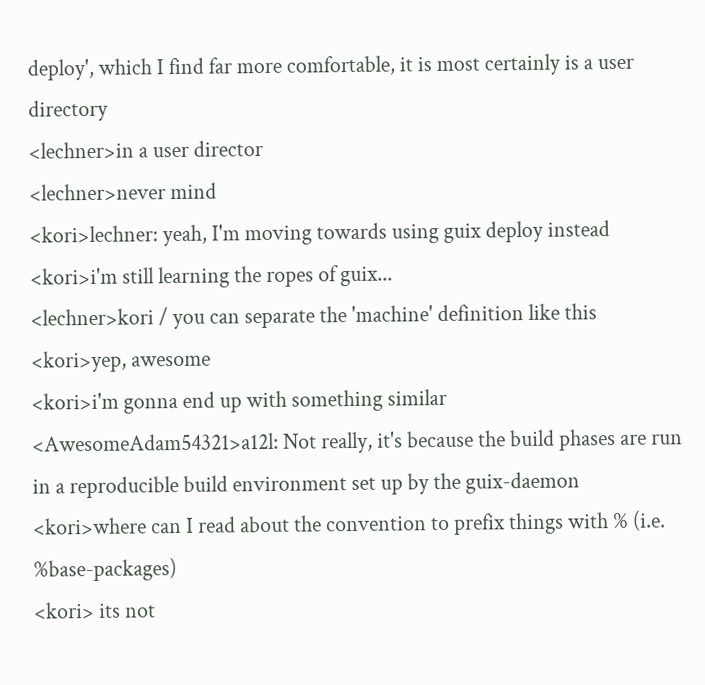deploy', which I find far more comfortable, it is most certainly is a user directory
<lechner>in a user director
<lechner>never mind
<kori>lechner: yeah, I'm moving towards using guix deploy instead
<kori>i'm still learning the ropes of guix...
<lechner>kori / you can separate the 'machine' definition like this
<kori>yep, awesome
<kori>i'm gonna end up with something similar
<AwesomeAdam54321>a12l: Not really, it's because the build phases are run in a reproducible build environment set up by the guix-daemon
<kori>where can I read about the convention to prefix things with % (i.e. %base-packages)
<kori> its not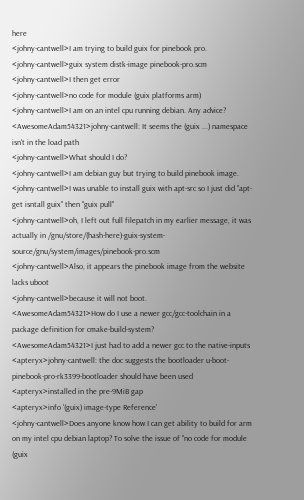here
<johny-cantwell>I am trying to build guix for pinebook pro.
<johny-cantwell>guix system distk-image pinebook-pro.scm
<johny-cantwell>I then get error
<johny-cantwell>no code for module (guix platforms arm)
<johny-cantwell>I am on an intel cpu running debian. Any advice?
<AwesomeAdam54321>johny-cantwell: It seems the (guix ...) namespace isn't in the load path
<johny-cantwell>What should I do?
<johny-cantwell>I am debian guy but trying to build pinebook image.
<johny-cantwell>I was unable to install guix with apt-src so I just did "apt-get isntall guix" then "guix pull"
<johny-cantwell>oh, I left out full filepatch in my earlier message, it was actually in /gnu/store/(hash-here)-guix-system-source/gnu/system/images/pinebook-pro.scm
<johny-cantwell>Also, it appears the pinebook image from the website lacks uboot
<johny-cantwell>because it will not boot.
<AwesomeAdam54321>How do I use a newer gcc/gcc-toolchain in a package definition for cmake-build-system?
<AwesomeAdam54321>I just had to add a newer gcc to the native-inputs
<apteryx>johny-cantwell: the doc suggests the bootloader u-boot-pinebook-pro-rk3399-bootloader should have been used
<apteryx>installed in the pre-9MiB gap
<apteryx>info '(guix) image-type Reference'
<johny-cantwell>Does anyone know how I can get ability to build for arm on my intel cpu debian laptop? To solve the issue of "no code for module (guix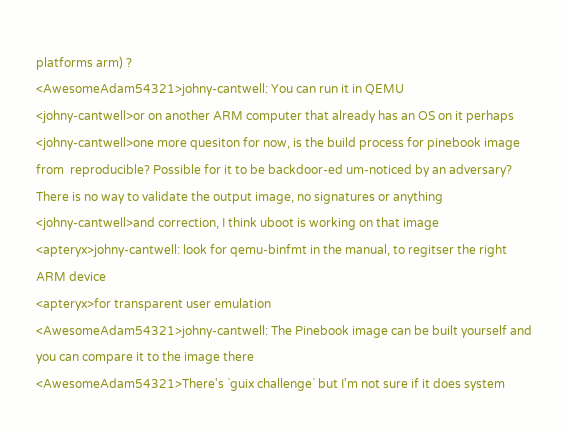platforms arm) ?
<AwesomeAdam54321>johny-cantwell: You can run it in QEMU
<johny-cantwell>or on another ARM computer that already has an OS on it perhaps
<johny-cantwell>one more quesiton for now, is the build process for pinebook image from  reproducible? Possible for it to be backdoor-ed um-noticed by an adversary? There is no way to validate the output image, no signatures or anything
<johny-cantwell>and correction, I think uboot is working on that image
<apteryx>johny-cantwell: look for qemu-binfmt in the manual, to regitser the right ARM device
<apteryx>for transparent user emulation
<AwesomeAdam54321>johny-cantwell: The Pinebook image can be built yourself and you can compare it to the image there
<AwesomeAdam54321>There's `guix challenge` but I'm not sure if it does system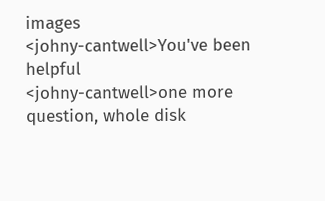images
<johny-cantwell>You've been helpful
<johny-cantwell>one more question, whole disk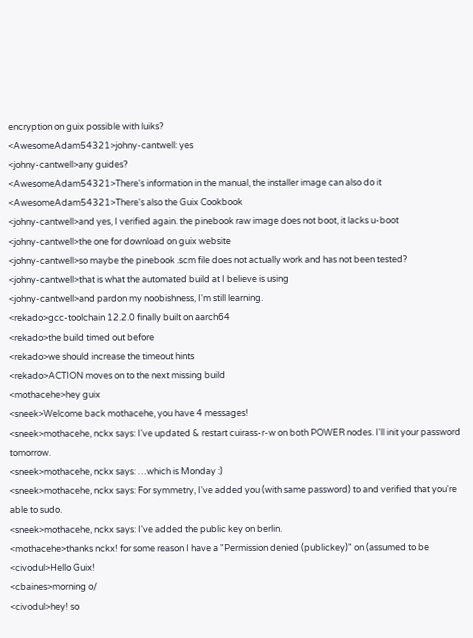encryption on guix possible with luiks?
<AwesomeAdam54321>johny-cantwell: yes
<johny-cantwell>any guides?
<AwesomeAdam54321>There's information in the manual, the installer image can also do it
<AwesomeAdam54321>There's also the Guix Cookbook
<johny-cantwell>and yes, I verified again. the pinebook raw image does not boot, it lacks u-boot
<johny-cantwell>the one for download on guix website
<johny-cantwell>so maybe the pinebook .scm file does not actually work and has not been tested?
<johny-cantwell>that is what the automated build at I believe is using
<johny-cantwell>and pardon my noobishness, I'm still learning.
<rekado>gcc-toolchain 12.2.0 finally built on aarch64
<rekado>the build timed out before
<rekado>we should increase the timeout hints
<rekado>ACTION moves on to the next missing build
<mothacehe>hey guix
<sneek>Welcome back mothacehe, you have 4 messages!
<sneek>mothacehe, nckx says: I've updated & restart cuirass-r-w on both POWER nodes. I'll init your password tomorrow.
<sneek>mothacehe, nckx says: …which is Monday :)
<sneek>mothacehe, nckx says: For symmetry, I've added you (with same password) to and verified that you're able to sudo.
<sneek>mothacehe, nckx says: I've added the public key on berlin.
<mothacehe>thanks nckx! for some reason I have a "Permission denied (publickey)" on (assumed to be
<civodul>Hello Guix!
<cbaines>morning o/
<civodul>hey! so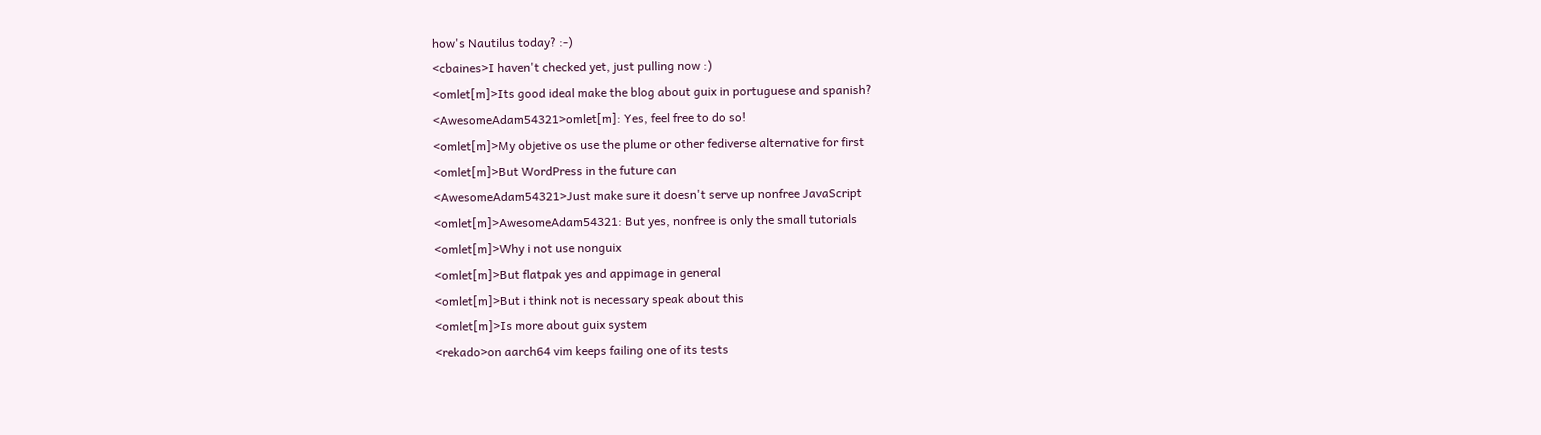how's Nautilus today? :-)
<cbaines>I haven't checked yet, just pulling now :)
<omlet[m]>Its good ideal make the blog about guix in portuguese and spanish?
<AwesomeAdam54321>omlet[m]: Yes, feel free to do so!
<omlet[m]>My objetive os use the plume or other fediverse alternative for first
<omlet[m]>But WordPress in the future can
<AwesomeAdam54321>Just make sure it doesn't serve up nonfree JavaScript
<omlet[m]>AwesomeAdam54321: But yes, nonfree is only the small tutorials
<omlet[m]>Why i not use nonguix
<omlet[m]>But flatpak yes and appimage in general
<omlet[m]>But i think not is necessary speak about this
<omlet[m]>Is more about guix system
<rekado>on aarch64 vim keeps failing one of its tests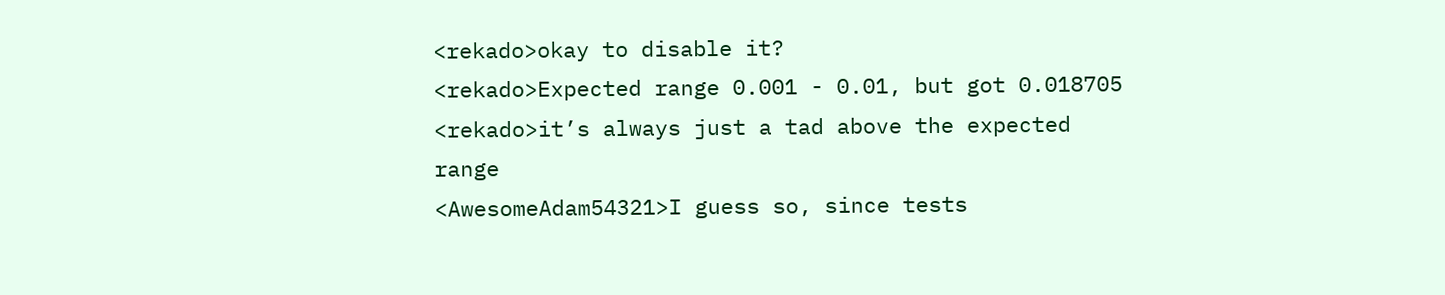<rekado>okay to disable it?
<rekado>Expected range 0.001 - 0.01, but got 0.018705
<rekado>it’s always just a tad above the expected range
<AwesomeAdam54321>I guess so, since tests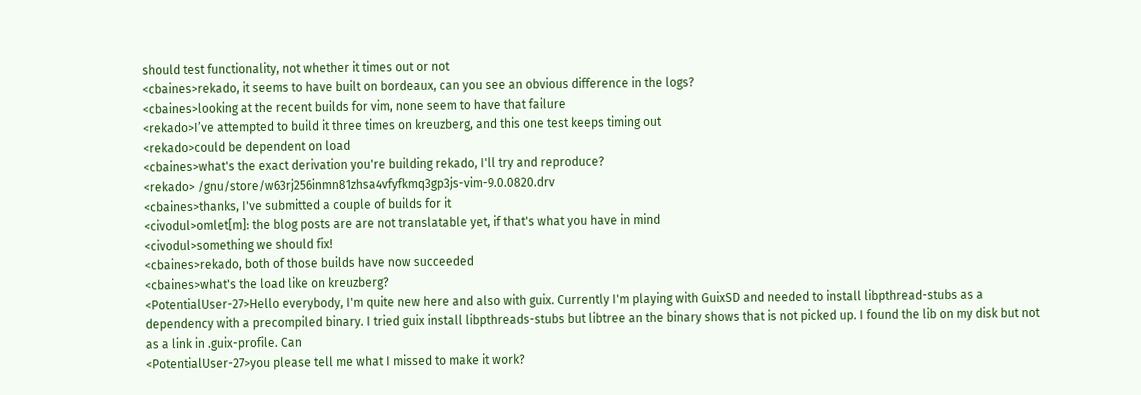should test functionality, not whether it times out or not
<cbaines>rekado, it seems to have built on bordeaux, can you see an obvious difference in the logs?
<cbaines>looking at the recent builds for vim, none seem to have that failure
<rekado>I’ve attempted to build it three times on kreuzberg, and this one test keeps timing out
<rekado>could be dependent on load
<cbaines>what's the exact derivation you're building rekado, I'll try and reproduce?
<rekado> /gnu/store/w63rj256inmn81zhsa4vfyfkmq3gp3js-vim-9.0.0820.drv
<cbaines>thanks, I've submitted a couple of builds for it
<civodul>omlet[m]: the blog posts are are not translatable yet, if that's what you have in mind
<civodul>something we should fix!
<cbaines>rekado, both of those builds have now succeeded
<cbaines>what's the load like on kreuzberg?
<PotentialUser-27>Hello everybody, I'm quite new here and also with guix. Currently I'm playing with GuixSD and needed to install libpthread-stubs as a dependency with a precompiled binary. I tried guix install libpthreads-stubs but libtree an the binary shows that is not picked up. I found the lib on my disk but not as a link in .guix-profile. Can
<PotentialUser-27>you please tell me what I missed to make it work?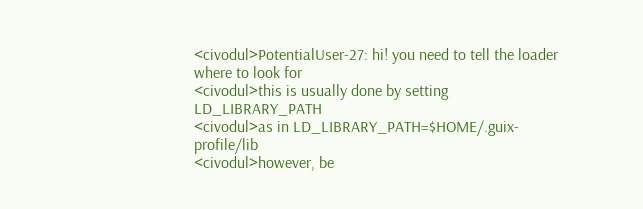<civodul>PotentialUser-27: hi! you need to tell the loader where to look for
<civodul>this is usually done by setting LD_LIBRARY_PATH
<civodul>as in LD_LIBRARY_PATH=$HOME/.guix-profile/lib
<civodul>however, be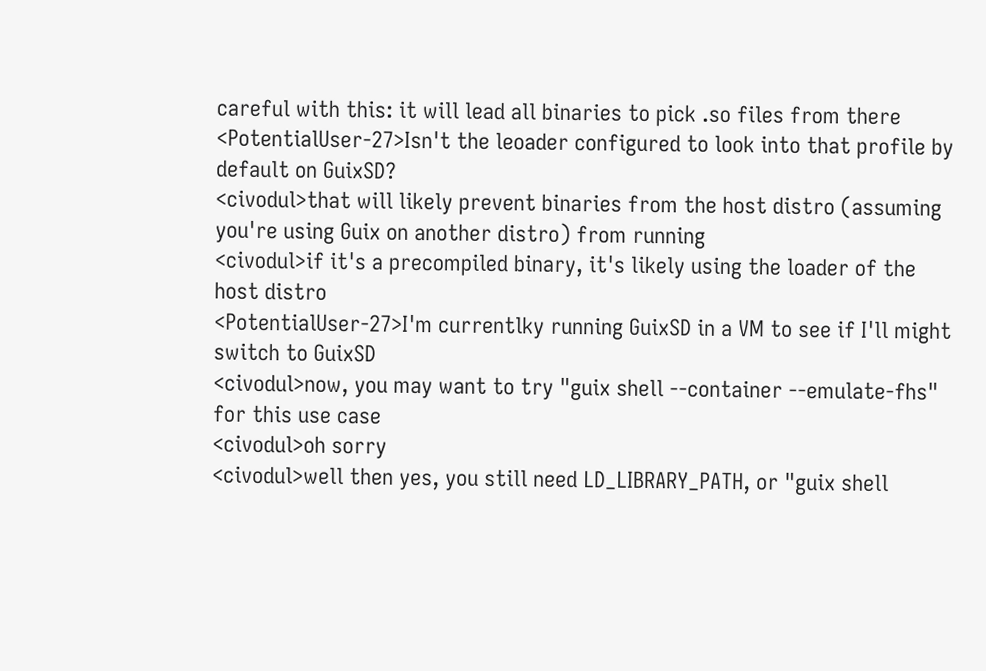careful with this: it will lead all binaries to pick .so files from there
<PotentialUser-27>Isn't the leoader configured to look into that profile by default on GuixSD?
<civodul>that will likely prevent binaries from the host distro (assuming you're using Guix on another distro) from running
<civodul>if it's a precompiled binary, it's likely using the loader of the host distro
<PotentialUser-27>I'm currentlky running GuixSD in a VM to see if I'll might switch to GuixSD
<civodul>now, you may want to try "guix shell --container --emulate-fhs" for this use case
<civodul>oh sorry
<civodul>well then yes, you still need LD_LIBRARY_PATH, or "guix shell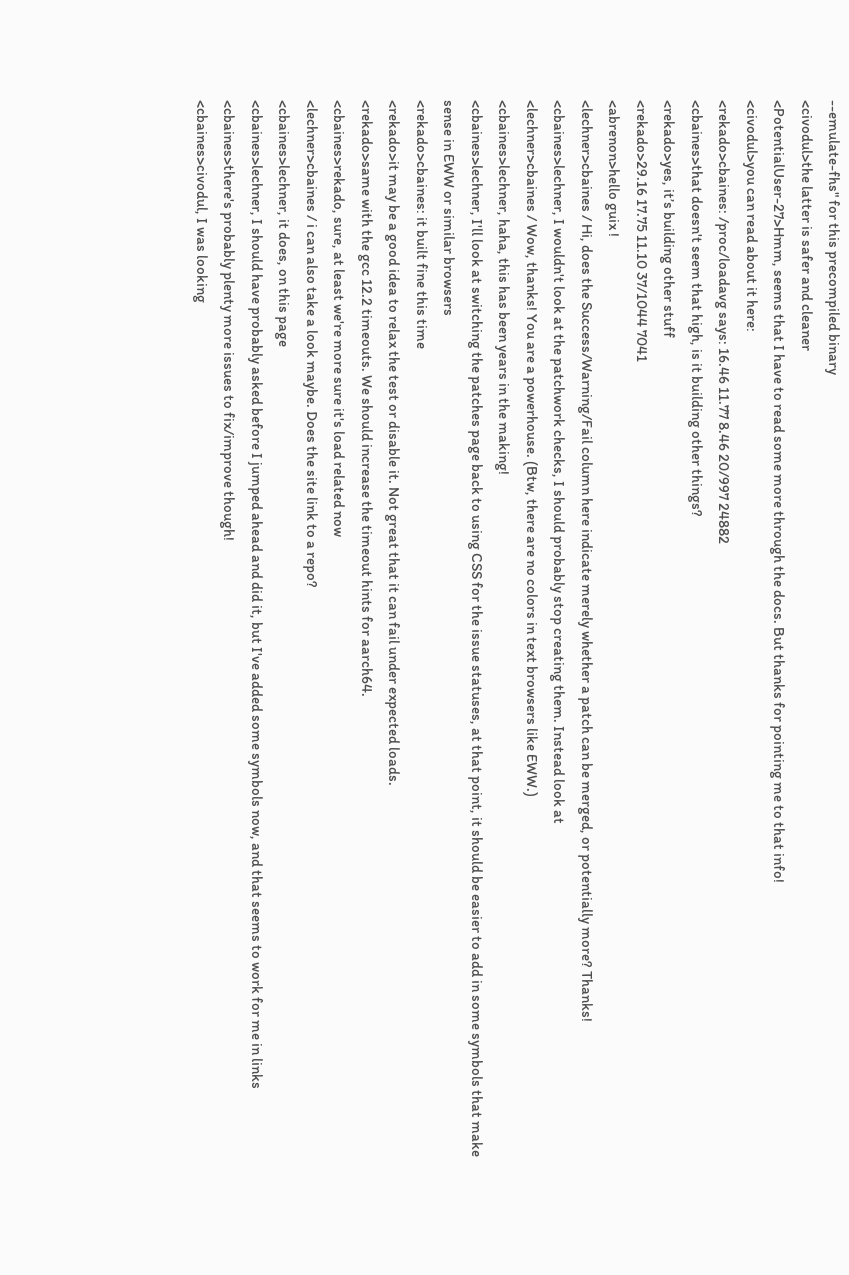--emulate-fhs" for this precompiled binary
<civodul>the latter is safer and cleaner
<PotentialUser-27>Hmm, seems that I have to read some more through the docs. But thanks for pointing me to that info!
<civodul>you can read about it here:
<rekado>cbaines: /proc/loadavg says: 16.46 11.77 8.46 20/997 24882
<cbaines>that doesn't seem that high, is it building other things?
<rekado>yes, it’s building other stuff
<rekado>29.16 17.75 11.10 37/1044 7041
<abrenon>hello guix !
<lechner>cbaines / Hi, does the Success/Warning/Fail column here indicate merely whether a patch can be merged, or potentially more? Thanks!
<cbaines>lechner, I wouldn't look at the patchwork checks, I should probably stop creating them. Instead look at
<lechner>cbaines / Wow, thanks! You are a powerhouse. (Btw, there are no colors in text browsers like EWW.)
<cbaines>lechner, haha, this has been years in the making!
<cbaines>lechner, I'll look at switching the patches page back to using CSS for the issue statuses, at that point, it should be easier to add in some symbols that make sense in EWW or similar browsers
<rekado>cbaines: it built fine this time
<rekado>it may be a good idea to relax the test or disable it. Not great that it can fail under expected loads.
<rekado>same with the gcc 12.2 timeouts. We should increase the timeout hints for aarch64.
<cbaines>rekado, sure, at least we're more sure it's load related now
<lechner>cbaines / i can also take a look maybe. Does the site link to a repo?
<cbaines>lechner, it does, on this page
<cbaines>lechner, I should have probably asked before I jumped ahead and did it, but I've added some symbols now, and that seems to work for me in links
<cbaines>there's probably plenty more issues to fix/improve though!
<cbaines>civodul, I was looking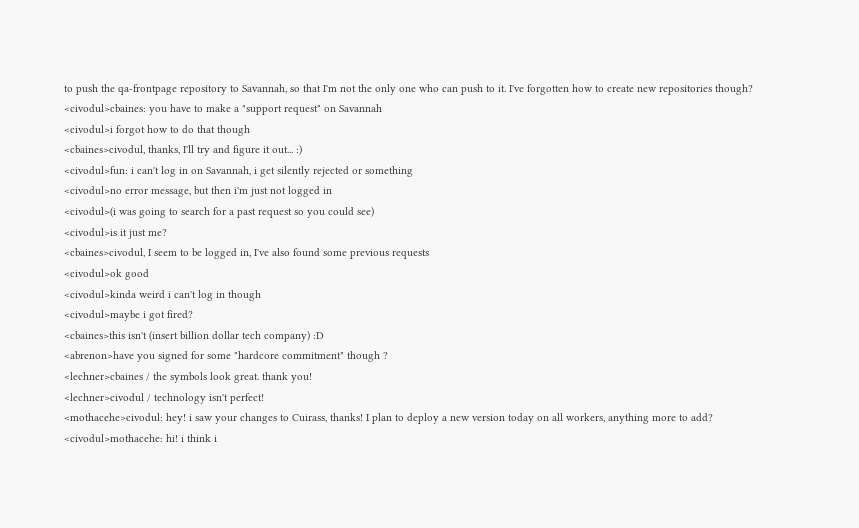to push the qa-frontpage repository to Savannah, so that I'm not the only one who can push to it. I've forgotten how to create new repositories though?
<civodul>cbaines: you have to make a "support request" on Savannah
<civodul>i forgot how to do that though
<cbaines>civodul, thanks, I'll try and figure it out... :)
<civodul>fun: i can't log in on Savannah, i get silently rejected or something
<civodul>no error message, but then i'm just not logged in
<civodul>(i was going to search for a past request so you could see)
<civodul>is it just me?
<cbaines>civodul, I seem to be logged in, I've also found some previous requests
<civodul>ok good
<civodul>kinda weird i can't log in though
<civodul>maybe i got fired?
<cbaines>this isn't (insert billion dollar tech company) :D
<abrenon>have you signed for some "hardcore commitment" though ?
<lechner>cbaines / the symbols look great. thank you!
<lechner>civodul / technology isn't perfect!
<mothacehe>civodul: hey! i saw your changes to Cuirass, thanks! I plan to deploy a new version today on all workers, anything more to add?
<civodul>mothacehe: hi! i think i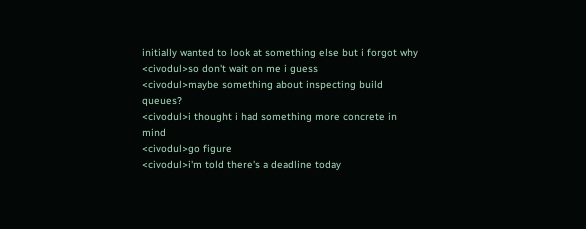initially wanted to look at something else but i forgot why
<civodul>so don't wait on me i guess
<civodul>maybe something about inspecting build queues?
<civodul>i thought i had something more concrete in mind
<civodul>go figure
<civodul>i'm told there's a deadline today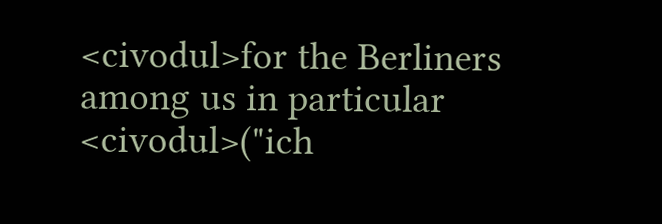<civodul>for the Berliners among us in particular
<civodul>("ich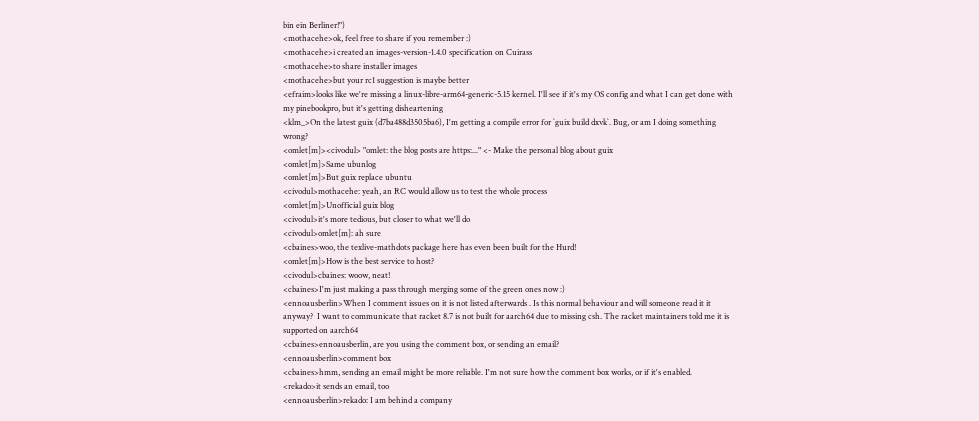bin ein Berliner!")
<mothacehe>ok, feel free to share if you remember :)
<mothacehe>i created an images-version-1.4.0 specification on Cuirass
<mothacehe>to share installer images
<mothacehe>but your rc1 suggestion is maybe better
<efraim>looks like we're missing a linux-libre-arm64-generic-5.15 kernel. I'll see if it's my OS config and what I can get done with my pinebookpro, but it's getting disheartening
<klm_>On the latest guix (d7ba488d3505ba6), I'm getting a compile error for `guix build dxvk`. Bug, or am I doing something wrong?
<omlet[m]><civodul> "omlet: the blog posts are https:..." <- Make the personal blog about guix
<omlet[m]>Same ubunlog
<omlet[m]>But guix replace ubuntu
<civodul>mothacehe: yeah, an RC would allow us to test the whole process
<omlet[m]>Unofficial guix blog
<civodul>it's more tedious, but closer to what we'll do
<civodul>omlet[m]: ah sure
<cbaines>woo, the texlive-mathdots package here has even been built for the Hurd!
<omlet[m]>How is the best service to host?
<civodul>cbaines: woow, neat!
<cbaines>I'm just making a pass through merging some of the green ones now :)
<ennoausberlin>When I comment issues on it is not listed afterwards . Is this normal behaviour and will someone read it it anyway?  I want to communicate that racket 8.7 is not built for aarch64 due to missing csh. The racket maintainers told me it is supported on aarch64
<cbaines>ennoausberlin, are you using the comment box, or sending an email?
<ennoausberlin>comment box
<cbaines>hmm, sending an email might be more reliable. I'm not sure how the comment box works, or if it's enabled.
<rekado>it sends an email, too
<ennoausberlin>rekado: I am behind a company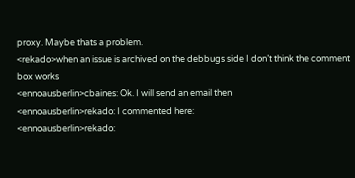proxy. Maybe thats a problem.
<rekado>when an issue is archived on the debbugs side I don’t think the comment box works
<ennoausberlin>cbaines: Ok. I will send an email then
<ennoausberlin>rekado: I commented here:
<ennoausberlin>rekado: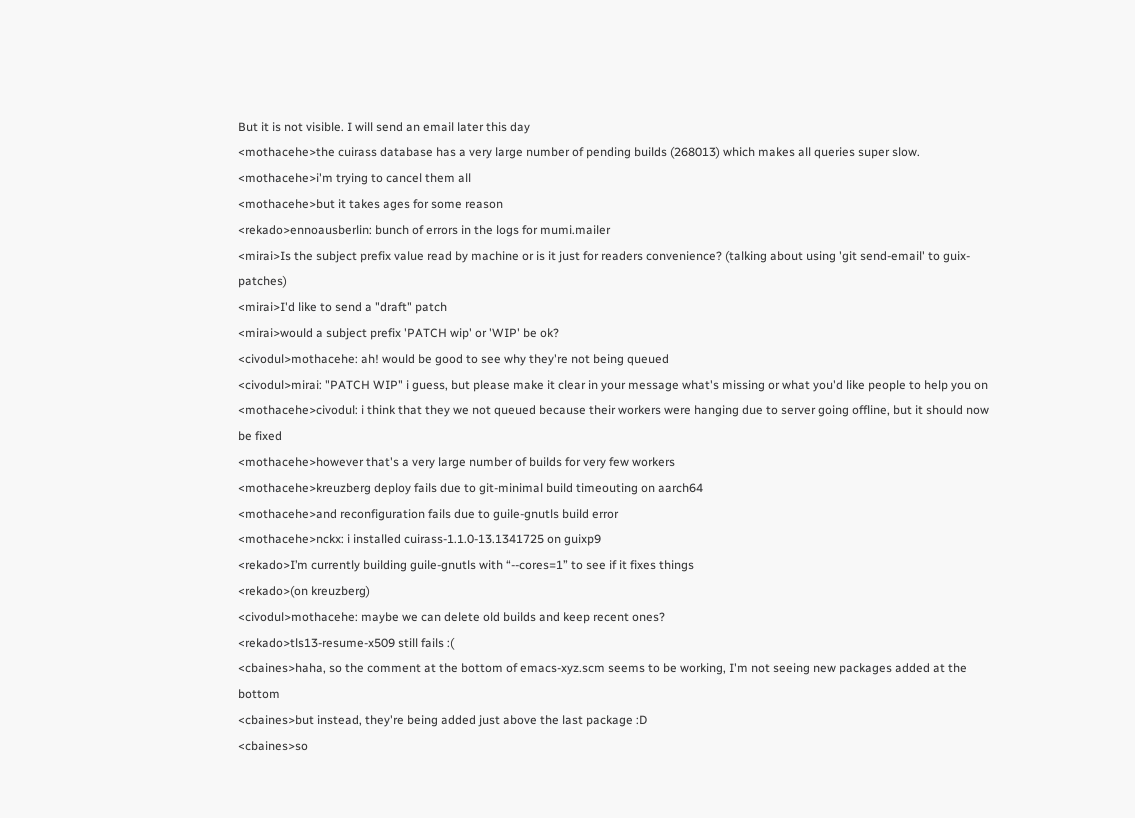But it is not visible. I will send an email later this day
<mothacehe>the cuirass database has a very large number of pending builds (268013) which makes all queries super slow.
<mothacehe>i'm trying to cancel them all
<mothacehe>but it takes ages for some reason
<rekado>ennoausberlin: bunch of errors in the logs for mumi.mailer
<mirai>Is the subject prefix value read by machine or is it just for readers convenience? (talking about using 'git send-email' to guix-patches)
<mirai>I'd like to send a "draft" patch
<mirai>would a subject prefix 'PATCH wip' or 'WIP' be ok?
<civodul>mothacehe: ah! would be good to see why they're not being queued
<civodul>mirai: "PATCH WIP" i guess, but please make it clear in your message what's missing or what you'd like people to help you on
<mothacehe>civodul: i think that they we not queued because their workers were hanging due to server going offline, but it should now be fixed
<mothacehe>however that's a very large number of builds for very few workers
<mothacehe>kreuzberg deploy fails due to git-minimal build timeouting on aarch64
<mothacehe>and reconfiguration fails due to guile-gnutls build error
<mothacehe>nckx: i installed cuirass-1.1.0-13.1341725 on guixp9
<rekado>I’m currently building guile-gnutls with “--cores=1” to see if it fixes things
<rekado>(on kreuzberg)
<civodul>mothacehe: maybe we can delete old builds and keep recent ones?
<rekado>tls13-resume-x509 still fails :(
<cbaines>haha, so the comment at the bottom of emacs-xyz.scm seems to be working, I'm not seeing new packages added at the bottom
<cbaines>but instead, they're being added just above the last package :D
<cbaines>so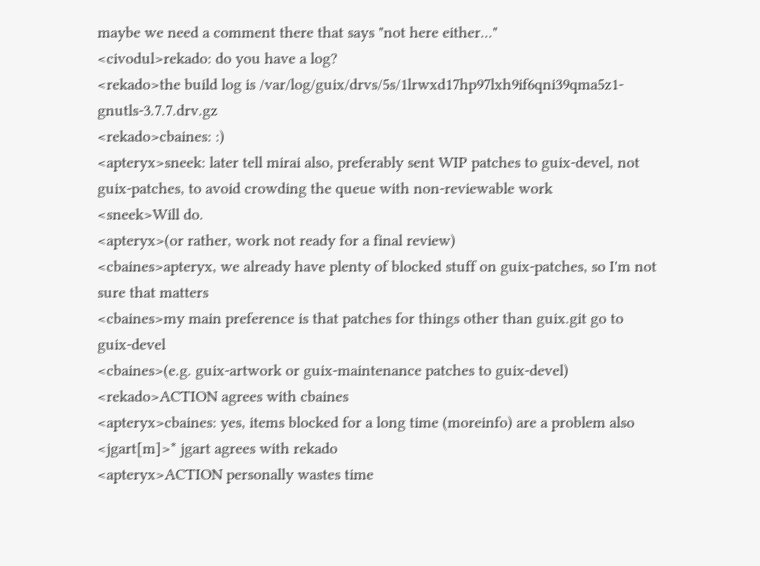maybe we need a comment there that says "not here either..."
<civodul>rekado: do you have a log?
<rekado>the build log is /var/log/guix/drvs/5s/1lrwxd17hp97lxh9if6qni39qma5z1-gnutls-3.7.7.drv.gz
<rekado>cbaines: :)
<apteryx>sneek: later tell mirai also, preferably sent WIP patches to guix-devel, not guix-patches, to avoid crowding the queue with non-reviewable work
<sneek>Will do.
<apteryx>(or rather, work not ready for a final review)
<cbaines>apteryx, we already have plenty of blocked stuff on guix-patches, so I'm not sure that matters
<cbaines>my main preference is that patches for things other than guix.git go to guix-devel
<cbaines>(e.g. guix-artwork or guix-maintenance patches to guix-devel)
<rekado>ACTION agrees with cbaines
<apteryx>cbaines: yes, items blocked for a long time (moreinfo) are a problem also
<jgart[m]>* jgart agrees with rekado
<apteryx>ACTION personally wastes time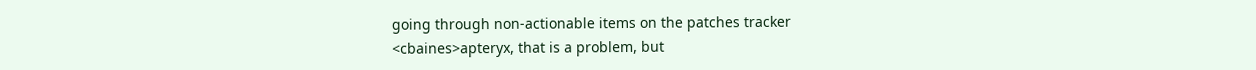going through non-actionable items on the patches tracker
<cbaines>apteryx, that is a problem, but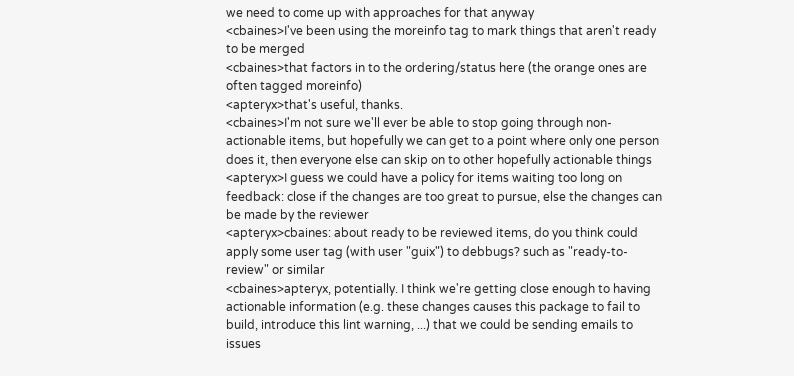we need to come up with approaches for that anyway
<cbaines>I've been using the moreinfo tag to mark things that aren't ready to be merged
<cbaines>that factors in to the ordering/status here (the orange ones are often tagged moreinfo)
<apteryx>that's useful, thanks.
<cbaines>I'm not sure we'll ever be able to stop going through non-actionable items, but hopefully we can get to a point where only one person does it, then everyone else can skip on to other hopefully actionable things
<apteryx>I guess we could have a policy for items waiting too long on feedback: close if the changes are too great to pursue, else the changes can be made by the reviewer
<apteryx>cbaines: about ready to be reviewed items, do you think could apply some user tag (with user "guix") to debbugs? such as "ready-to-review" or similar
<cbaines>apteryx, potentially. I think we're getting close enough to having actionable information (e.g. these changes causes this package to fail to build, introduce this lint warning, ...) that we could be sending emails to issues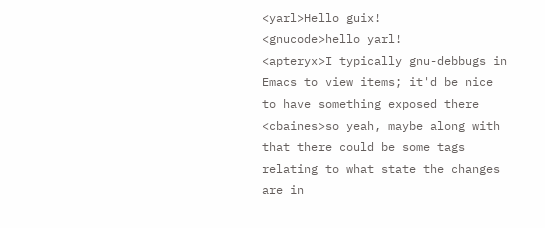<yarl>Hello guix!
<gnucode>hello yarl!
<apteryx>I typically gnu-debbugs in Emacs to view items; it'd be nice to have something exposed there
<cbaines>so yeah, maybe along with that there could be some tags relating to what state the changes are in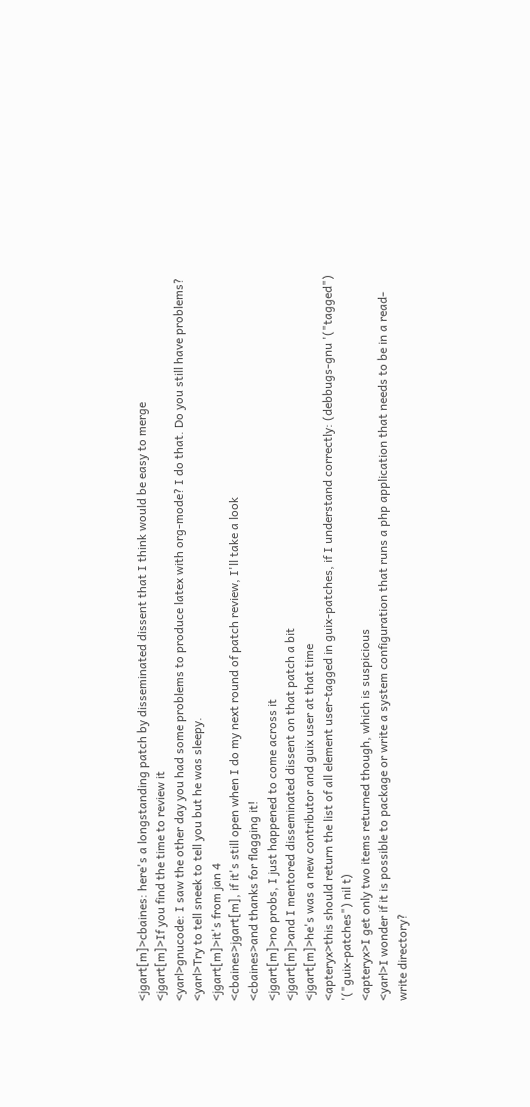<jgart[m]>cbaines: here's a longstanding patch by disseminated dissent that I think would be easy to merge
<jgart[m]>If you find the time to review it
<yarl>gnucode: I saw the other day you had some problems to produce latex with org-mode? I do that. Do you still have problems?
<yarl>Try to tell sneek to tell you but he was sleepy.
<jgart[m]>it's from jan 4
<cbaines>jgart[m], if it's still open when I do my next round of patch review, I'll take a look
<cbaines>and thanks for flagging it!
<jgart[m]>no probs, I just happened to come across it
<jgart[m]>and I mentored disseminated dissent on that patch a bit
<jgart[m]>he's was a new contributor and guix user at that time
<apteryx>this should return the list of all element user-tagged in guix-patches, if I understand correctly: (debbugs-gnu '("tagged") '("guix-patches") nil t)
<apteryx>I get only two items returned though, which is suspicious
<yarl>I wonder if it is possible to package or write a system configuration that runs a php application that needs to be in a read-write directory?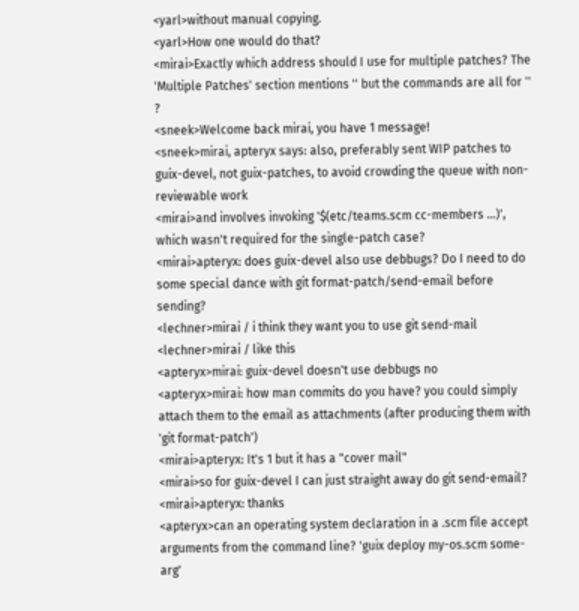<yarl>without manual copying.
<yarl>How one would do that?
<mirai>Exactly which address should I use for multiple patches? The 'Multiple Patches' section mentions '' but the commands are all for '' ?
<sneek>Welcome back mirai, you have 1 message!
<sneek>mirai, apteryx says: also, preferably sent WIP patches to guix-devel, not guix-patches, to avoid crowding the queue with non-reviewable work
<mirai>and involves invoking '$(etc/teams.scm cc-members ...)', which wasn't required for the single-patch case?
<mirai>apteryx: does guix-devel also use debbugs? Do I need to do some special dance with git format-patch/send-email before sending?
<lechner>mirai / i think they want you to use git send-mail
<lechner>mirai / like this
<apteryx>mirai: guix-devel doesn't use debbugs no
<apteryx>mirai: how man commits do you have? you could simply attach them to the email as attachments (after producing them with 'git format-patch')
<mirai>apteryx: It's 1 but it has a "cover mail"
<mirai>so for guix-devel I can just straight away do git send-email?
<mirai>apteryx: thanks
<apteryx>can an operating system declaration in a .scm file accept arguments from the command line? 'guix deploy my-os.scm some-arg'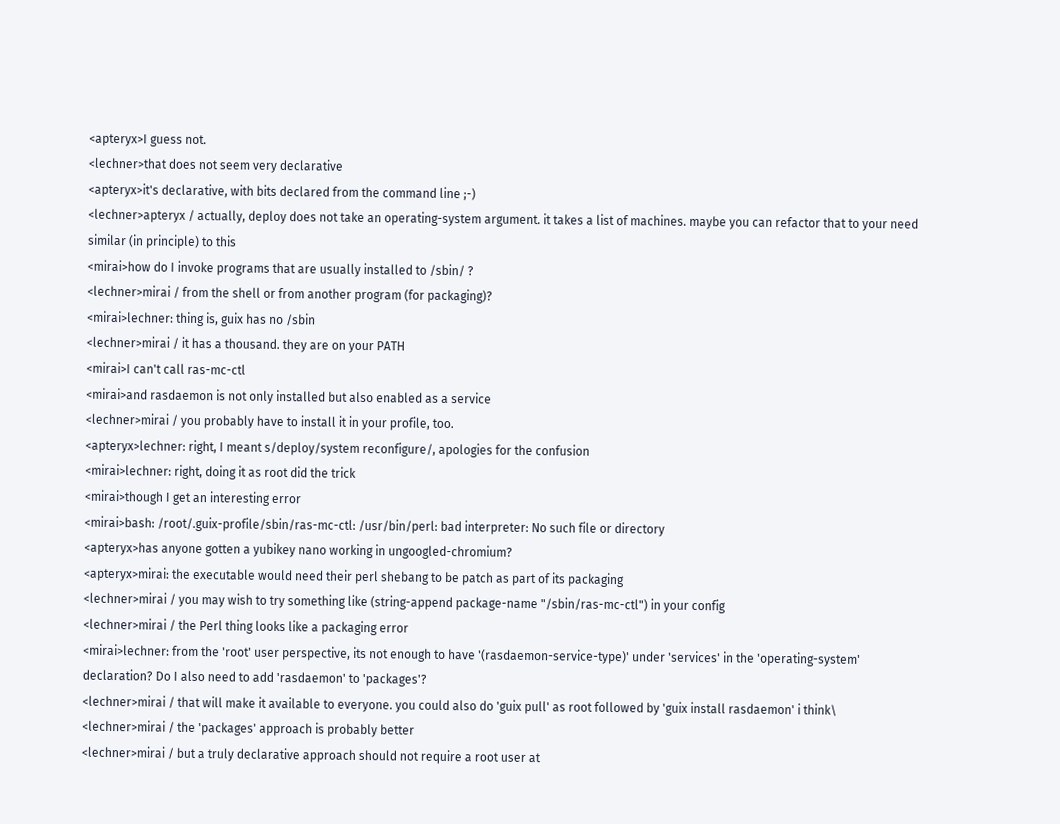<apteryx>I guess not.
<lechner>that does not seem very declarative
<apteryx>it's declarative, with bits declared from the command line ;-)
<lechner>apteryx / actually, deploy does not take an operating-system argument. it takes a list of machines. maybe you can refactor that to your need similar (in principle) to this
<mirai>how do I invoke programs that are usually installed to /sbin/ ?
<lechner>mirai / from the shell or from another program (for packaging)?
<mirai>lechner: thing is, guix has no /sbin
<lechner>mirai / it has a thousand. they are on your PATH
<mirai>I can't call ras-mc-ctl
<mirai>and rasdaemon is not only installed but also enabled as a service
<lechner>mirai / you probably have to install it in your profile, too.
<apteryx>lechner: right, I meant s/deploy/system reconfigure/, apologies for the confusion
<mirai>lechner: right, doing it as root did the trick
<mirai>though I get an interesting error
<mirai>bash: /root/.guix-profile/sbin/ras-mc-ctl: /usr/bin/perl: bad interpreter: No such file or directory
<apteryx>has anyone gotten a yubikey nano working in ungoogled-chromium?
<apteryx>mirai: the executable would need their perl shebang to be patch as part of its packaging
<lechner>mirai / you may wish to try something like (string-append package-name "/sbin/ras-mc-ctl") in your config
<lechner>mirai / the Perl thing looks like a packaging error
<mirai>lechner: from the 'root' user perspective, its not enough to have '(rasdaemon-service-type)' under 'services' in the 'operating-system' declaration? Do I also need to add 'rasdaemon' to 'packages'?
<lechner>mirai / that will make it available to everyone. you could also do 'guix pull' as root followed by 'guix install rasdaemon' i think\
<lechner>mirai / the 'packages' approach is probably better
<lechner>mirai / but a truly declarative approach should not require a root user at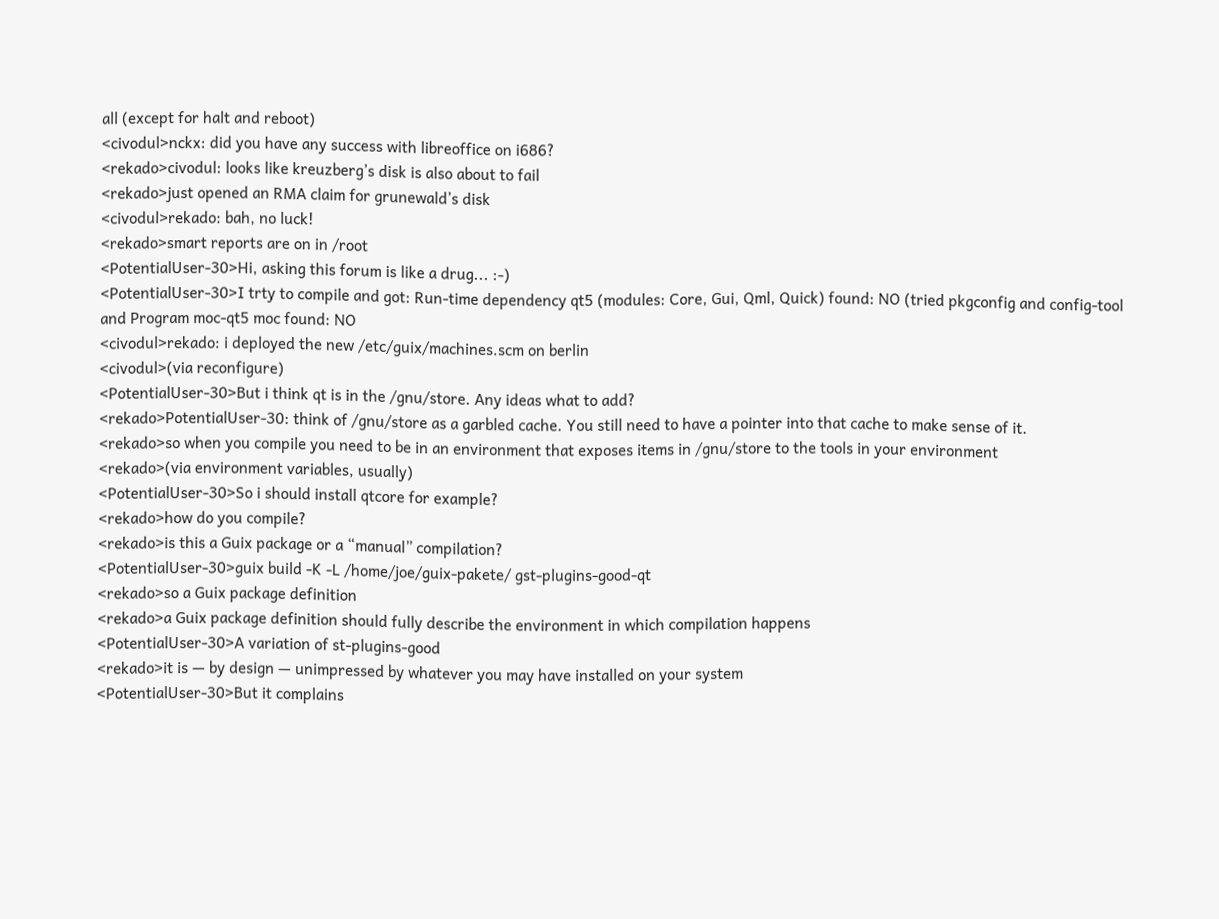all (except for halt and reboot)
<civodul>nckx: did you have any success with libreoffice on i686?
<rekado>civodul: looks like kreuzberg’s disk is also about to fail
<rekado>just opened an RMA claim for grunewald’s disk
<civodul>rekado: bah, no luck!
<rekado>smart reports are on in /root
<PotentialUser-30>Hi, asking this forum is like a drug... :-)
<PotentialUser-30>I trty to compile and got: Run-time dependency qt5 (modules: Core, Gui, Qml, Quick) found: NO (tried pkgconfig and config-tool and Program moc-qt5 moc found: NO
<civodul>rekado: i deployed the new /etc/guix/machines.scm on berlin
<civodul>(via reconfigure)
<PotentialUser-30>But i think qt is in the /gnu/store. Any ideas what to add?
<rekado>PotentialUser-30: think of /gnu/store as a garbled cache. You still need to have a pointer into that cache to make sense of it.
<rekado>so when you compile you need to be in an environment that exposes items in /gnu/store to the tools in your environment
<rekado>(via environment variables, usually)
<PotentialUser-30>So i should install qtcore for example?
<rekado>how do you compile?
<rekado>is this a Guix package or a “manual” compilation?
<PotentialUser-30>guix build -K -L /home/joe/guix-pakete/ gst-plugins-good-qt
<rekado>so a Guix package definition
<rekado>a Guix package definition should fully describe the environment in which compilation happens
<PotentialUser-30>A variation of st-plugins-good
<rekado>it is — by design — unimpressed by whatever you may have installed on your system
<PotentialUser-30>But it complains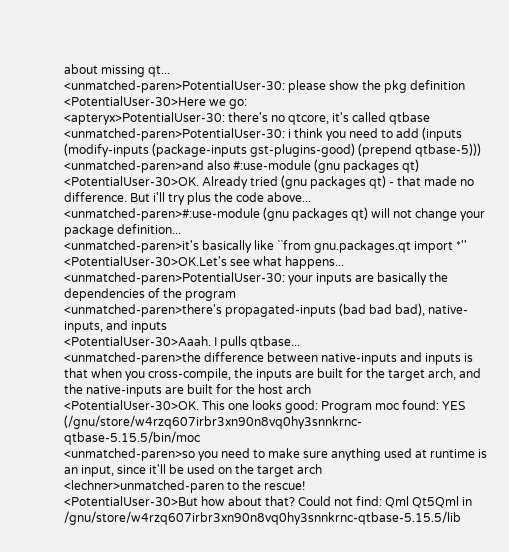about missing qt...
<unmatched-paren>PotentialUser-30: please show the pkg definition
<PotentialUser-30>Here we go:
<apteryx>PotentialUser-30: there's no qtcore, it's called qtbase
<unmatched-paren>PotentialUser-30: i think you need to add (inputs (modify-inputs (package-inputs gst-plugins-good) (prepend qtbase-5)))
<unmatched-paren>and also #:use-module (gnu packages qt)
<PotentialUser-30>OK. Already tried (gnu packages qt) - that made no difference. But i'll try plus the code above...
<unmatched-paren>#:use-module (gnu packages qt) will not change your package definition...
<unmatched-paren>it's basically like ``from gnu.packages.qt import *''
<PotentialUser-30>OK.Let's see what happens...
<unmatched-paren>PotentialUser-30: your inputs are basically the dependencies of the program
<unmatched-paren>there's propagated-inputs (bad bad bad), native-inputs, and inputs
<PotentialUser-30>Aaah. I pulls qtbase...
<unmatched-paren>the difference between native-inputs and inputs is that when you cross-compile, the inputs are built for the target arch, and the native-inputs are built for the host arch
<PotentialUser-30>OK. This one looks good: Program moc found: YES (/gnu/store/w4rzq607irbr3xn90n8vq0hy3snnkrnc-qtbase-5.15.5/bin/moc
<unmatched-paren>so you need to make sure anything used at runtime is an input, since it'll be used on the target arch
<lechner>unmatched-paren to the rescue!
<PotentialUser-30>But how about that? Could not find: Qml Qt5Qml in /gnu/store/w4rzq607irbr3xn90n8vq0hy3snnkrnc-qtbase-5.15.5/lib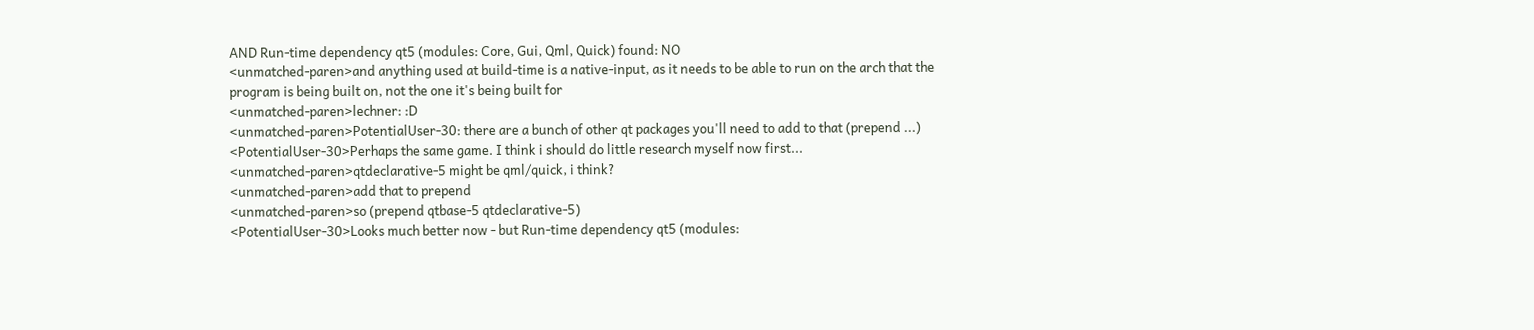AND Run-time dependency qt5 (modules: Core, Gui, Qml, Quick) found: NO
<unmatched-paren>and anything used at build-time is a native-input, as it needs to be able to run on the arch that the program is being built on, not the one it's being built for
<unmatched-paren>lechner: :D
<unmatched-paren>PotentialUser-30: there are a bunch of other qt packages you'll need to add to that (prepend ...)
<PotentialUser-30>Perhaps the same game. I think i should do little research myself now first...
<unmatched-paren>qtdeclarative-5 might be qml/quick, i think?
<unmatched-paren>add that to prepend
<unmatched-paren>so (prepend qtbase-5 qtdeclarative-5)
<PotentialUser-30>Looks much better now - but Run-time dependency qt5 (modules: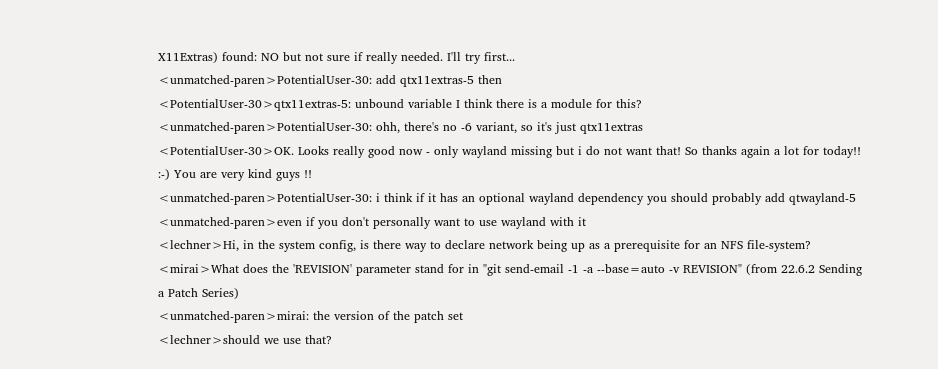X11Extras) found: NO but not sure if really needed. I'll try first...
<unmatched-paren>PotentialUser-30: add qtx11extras-5 then
<PotentialUser-30>qtx11extras-5: unbound variable I think there is a module for this?
<unmatched-paren>PotentialUser-30: ohh, there's no -6 variant, so it's just qtx11extras
<PotentialUser-30>OK. Looks really good now - only wayland missing but i do not want that! So thanks again a lot for today!! :-) You are very kind guys !!
<unmatched-paren>PotentialUser-30: i think if it has an optional wayland dependency you should probably add qtwayland-5
<unmatched-paren>even if you don't personally want to use wayland with it
<lechner>Hi, in the system config, is there way to declare network being up as a prerequisite for an NFS file-system?
<mirai>What does the 'REVISION' parameter stand for in "git send-email -1 -a --base=auto -v REVISION" (from 22.6.2 Sending a Patch Series)
<unmatched-paren>mirai: the version of the patch set
<lechner>should we use that?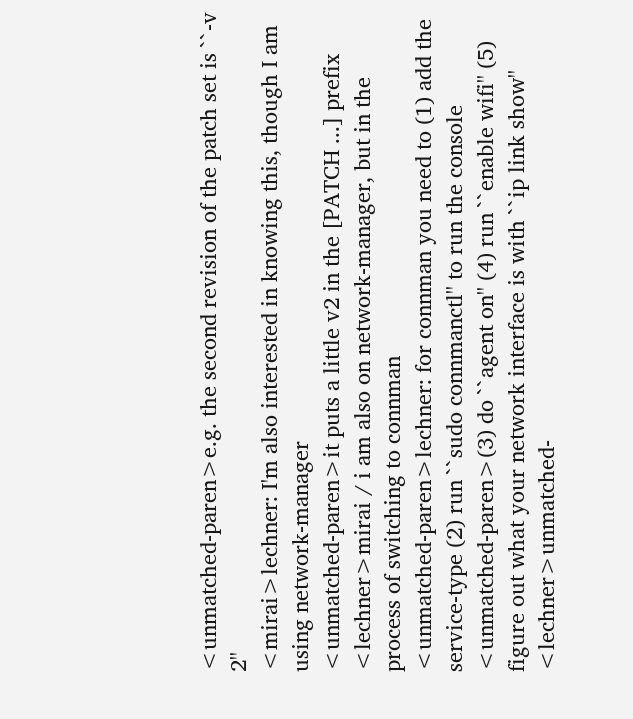<unmatched-paren>e.g. the second revision of the patch set is ``-v 2''
<mirai>lechner: I'm also interested in knowing this, though I am using network-manager
<unmatched-paren>it puts a little v2 in the [PATCH ...] prefix
<lechner>mirai / i am also on network-manager, but in the process of switching to connman
<unmatched-paren>lechner: for connman you need to (1) add the service-type (2) run ``sudo connmanctl'' to run the console
<unmatched-paren>(3) do ``agent on'' (4) run ``enable wifi'' (5) figure out what your network interface is with ``ip link show''
<lechner>unmatched-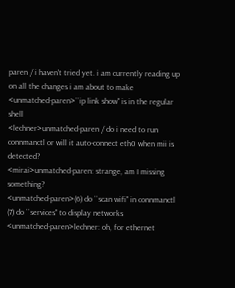paren / i haven't tried yet. i am currently reading up on all the changes i am about to make
<unmatched-paren>``ip link show'' is in the regular shell
<lechner>unmatched-paren / do i need to run connmanctl or will it auto-connect eth0 when mii is detected?
<mirai>unmatched-paren: strange, am I missing something?
<unmatched-paren>(6) do ``scan wifi'' in connmanctl (7) do ``services'' to display networks
<unmatched-paren>lechner: oh, for ethernet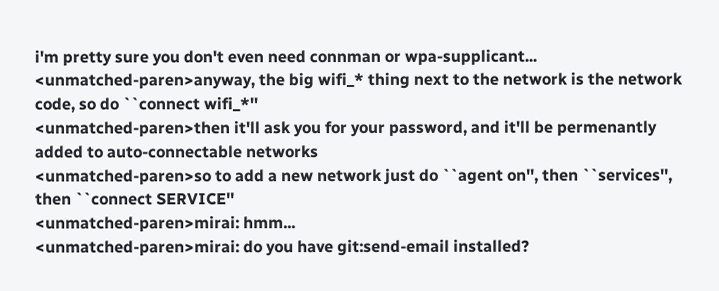i'm pretty sure you don't even need connman or wpa-supplicant...
<unmatched-paren>anyway, the big wifi_* thing next to the network is the network code, so do ``connect wifi_*''
<unmatched-paren>then it'll ask you for your password, and it'll be permenantly added to auto-connectable networks
<unmatched-paren>so to add a new network just do ``agent on'', then ``services'', then ``connect SERVICE''
<unmatched-paren>mirai: hmm...
<unmatched-paren>mirai: do you have git:send-email installed?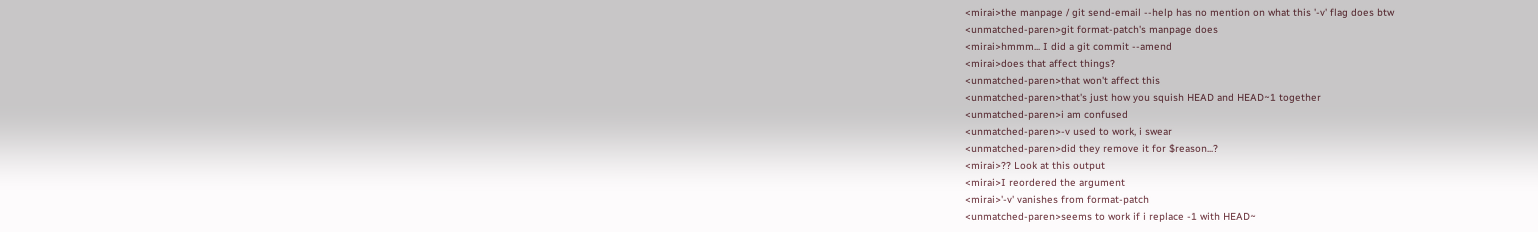<mirai>the manpage / git send-email --help has no mention on what this '-v' flag does btw
<unmatched-paren>git format-patch's manpage does
<mirai>hmmm... I did a git commit --amend
<mirai>does that affect things?
<unmatched-paren>that won't affect this
<unmatched-paren>that's just how you squish HEAD and HEAD~1 together
<unmatched-paren>i am confused
<unmatched-paren>-v used to work, i swear
<unmatched-paren>did they remove it for $reason...?
<mirai>?? Look at this output
<mirai>I reordered the argument
<mirai>'-v' vanishes from format-patch
<unmatched-paren>seems to work if i replace -1 with HEAD~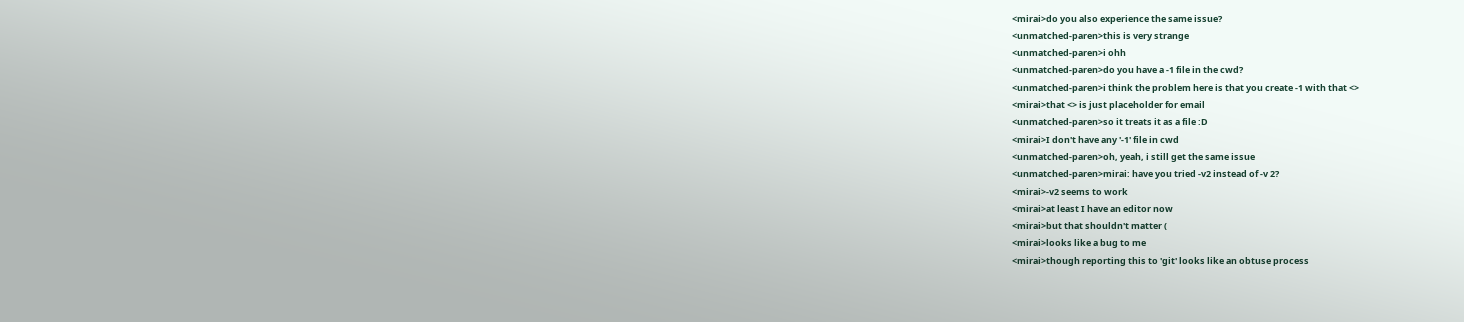<mirai>do you also experience the same issue?
<unmatched-paren>this is very strange
<unmatched-paren>i ohh
<unmatched-paren>do you have a -1 file in the cwd?
<unmatched-paren>i think the problem here is that you create -1 with that <>
<mirai>that <> is just placeholder for email
<unmatched-paren>so it treats it as a file :D
<mirai>I don't have any '-1' file in cwd
<unmatched-paren>oh, yeah, i still get the same issue
<unmatched-paren>mirai: have you tried -v2 instead of -v 2?
<mirai>-v2 seems to work
<mirai>at least I have an editor now
<mirai>but that shouldn't matter (
<mirai>looks like a bug to me
<mirai>though reporting this to 'git' looks like an obtuse process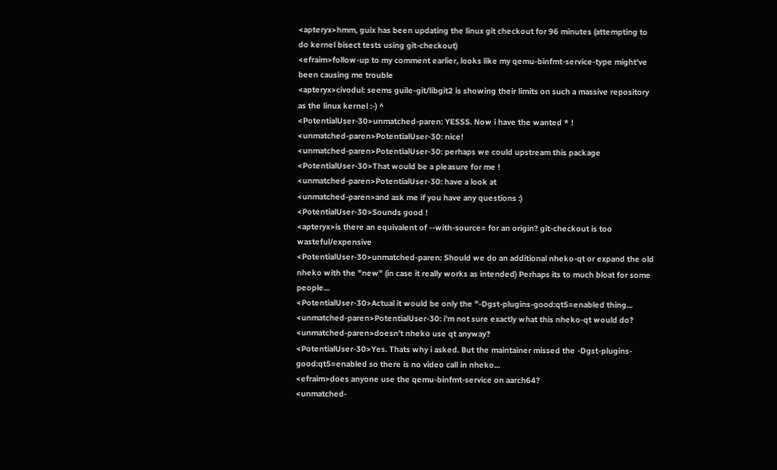<apteryx>hmm, guix has been updating the linux git checkout for 96 minutes (attempting to do kernel bisect tests using git-checkout)
<efraim>follow-up to my comment earlier, looks like my qemu-binfmt-service-type might've been causing me trouble
<apteryx>civodul: seems guile-git/libgit2 is showing their limits on such a massive repository as the linux kernel :-) ^
<PotentialUser-30>unmatched-paren: YESSS. Now i have the wanted * !
<unmatched-paren>PotentialUser-30: nice!
<unmatched-paren>PotentialUser-30: perhaps we could upstream this package
<PotentialUser-30>That would be a pleasure for me !
<unmatched-paren>PotentialUser-30: have a look at
<unmatched-paren>and ask me if you have any questions :)
<PotentialUser-30>Sounds good !
<apteryx>is there an equivalent of --with-source= for an origin? git-checkout is too wasteful/expensive
<PotentialUser-30>unmatched-paren: Should we do an additional nheko-qt or expand the old nheko with the "new" (in case it really works as intended) Perhaps its to much bloat for some people...
<PotentialUser-30>Actual it would be only the "-Dgst-plugins-good:qt5=enabled thing...
<unmatched-paren>PotentialUser-30: i'm not sure exactly what this nheko-qt would do?
<unmatched-paren>doesn't nheko use qt anyway?
<PotentialUser-30>Yes. Thats why i asked. But the maintainer missed the -Dgst-plugins-good:qt5=enabled so there is no video call in nheko...
<efraim>does anyone use the qemu-binfmt-service on aarch64?
<unmatched-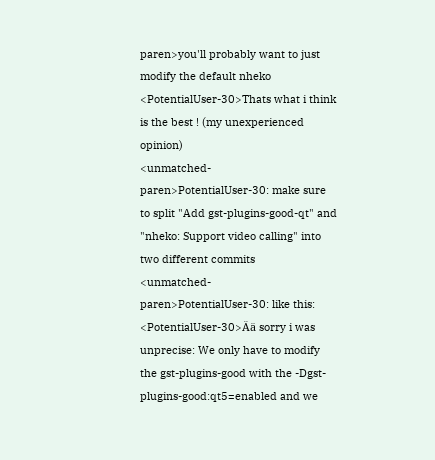paren>you'll probably want to just modify the default nheko
<PotentialUser-30>Thats what i think is the best ! (my unexperienced opinion)
<unmatched-paren>PotentialUser-30: make sure to split "Add gst-plugins-good-qt" and "nheko: Support video calling" into two different commits
<unmatched-paren>PotentialUser-30: like this:
<PotentialUser-30>Ää sorry i was unprecise: We only have to modify the gst-plugins-good with the -Dgst-plugins-good:qt5=enabled and we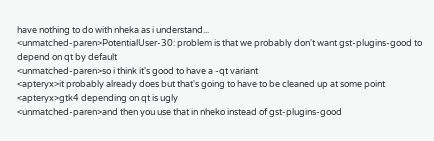have nothing to do with nheka as i understand...
<unmatched-paren>PotentialUser-30: problem is that we probably don't want gst-plugins-good to depend on qt by default
<unmatched-paren>so i think it's good to have a -qt variant
<apteryx>it probably already does but that's going to have to be cleaned up at some point
<apteryx>gtk4 depending on qt is ugly
<unmatched-paren>and then you use that in nheko instead of gst-plugins-good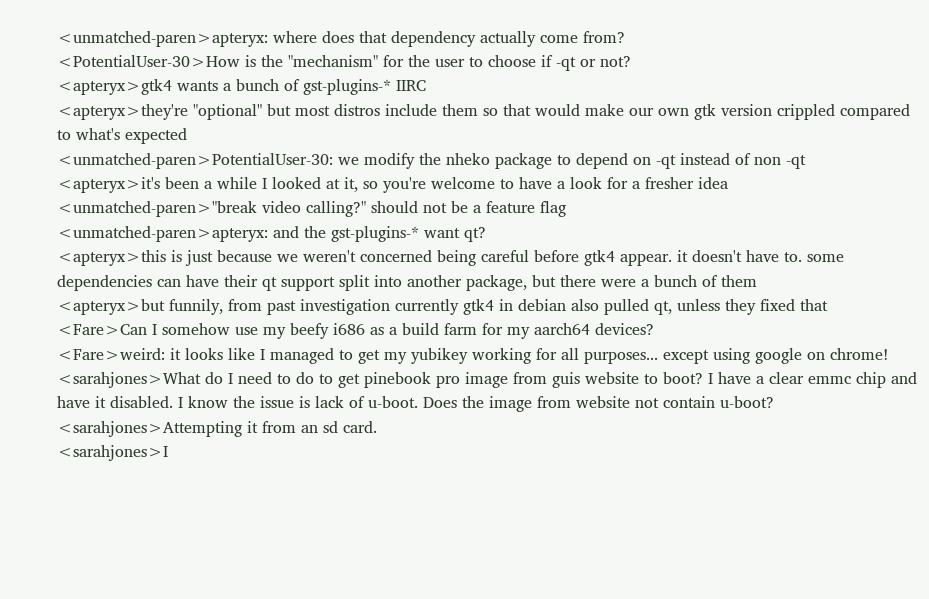<unmatched-paren>apteryx: where does that dependency actually come from?
<PotentialUser-30>How is the "mechanism" for the user to choose if -qt or not?
<apteryx>gtk4 wants a bunch of gst-plugins-* IIRC
<apteryx>they're "optional" but most distros include them so that would make our own gtk version crippled compared to what's expected
<unmatched-paren>PotentialUser-30: we modify the nheko package to depend on -qt instead of non -qt
<apteryx>it's been a while I looked at it, so you're welcome to have a look for a fresher idea
<unmatched-paren>"break video calling?" should not be a feature flag
<unmatched-paren>apteryx: and the gst-plugins-* want qt?
<apteryx>this is just because we weren't concerned being careful before gtk4 appear. it doesn't have to. some dependencies can have their qt support split into another package, but there were a bunch of them
<apteryx>but funnily, from past investigation currently gtk4 in debian also pulled qt, unless they fixed that
<Fare>Can I somehow use my beefy i686 as a build farm for my aarch64 devices?
<Fare>weird: it looks like I managed to get my yubikey working for all purposes... except using google on chrome!
<sarahjones>What do I need to do to get pinebook pro image from guis website to boot? I have a clear emmc chip and have it disabled. I know the issue is lack of u-boot. Does the image from website not contain u-boot?
<sarahjones>Attempting it from an sd card.
<sarahjones>I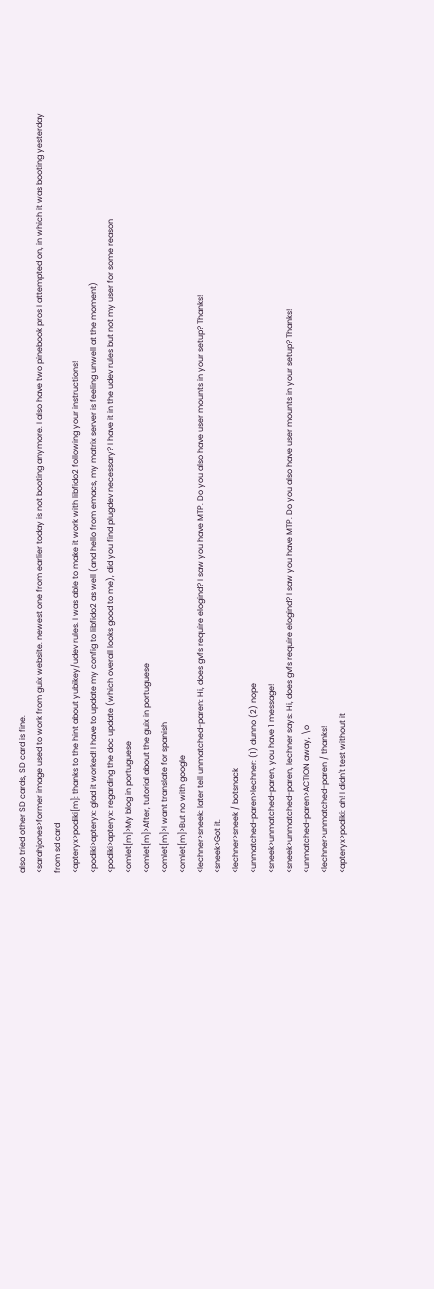also tried other SD cards, SD card is fine.
<sarahjones>former image used to work from guix website. newest one from earlier today is not booting anymore. I also have two pinebook pros I attempted on, in which it was booting yesterday from sd card
<apteryx>podiki[m]: thanks to the hint about yubikey/udev rules. I was able to make it work with libfido2 following your instructions!
<podiki>apteryx: glad it worked! I have to update my config to libfido2 as well (and hello from emacs, my matrix server is feeling unwell at the moment)
<podiki>apteryx: regarding the doc update (which overall looks good to me), did you find plugdev necessary? I have it in the udev rules but not my user for some reason
<omlet[m]>My blog in portuguese
<omlet[m]>After, tutorial about the guix in portuguese
<omlet[m]>I want translate for spanish
<omlet[m]>But no with google
<lechner>sneek: later tell unmatched-paren: Hi, does gvfs require elogind? I saw you have MTP. Do you also have user mounts in your setup? Thanks!
<sneek>Got it.
<lechner>sneek / botsnack
<unmatched-paren>lechner: (1) dunno (2) nope
<sneek>unmatched-paren, you have 1 message!
<sneek>unmatched-paren, lechner says: Hi, does gvfs require elogind? I saw you have MTP. Do you also have user mounts in your setup? Thanks!
<unmatched-paren>ACTION away, \o
<lechner>unmatched-paren / thanks!
<apteryx>podiki: ah! I didn't test without it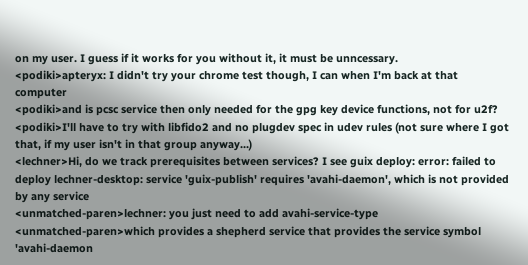on my user. I guess if it works for you without it, it must be unncessary.
<podiki>apteryx: I didn't try your chrome test though, I can when I'm back at that computer
<podiki>and is pcsc service then only needed for the gpg key device functions, not for u2f?
<podiki>I'll have to try with libfido2 and no plugdev spec in udev rules (not sure where I got that, if my user isn't in that group anyway...)
<lechner>Hi, do we track prerequisites between services? I see guix deploy: error: failed to deploy lechner-desktop: service 'guix-publish' requires 'avahi-daemon', which is not provided by any service
<unmatched-paren>lechner: you just need to add avahi-service-type
<unmatched-paren>which provides a shepherd service that provides the service symbol 'avahi-daemon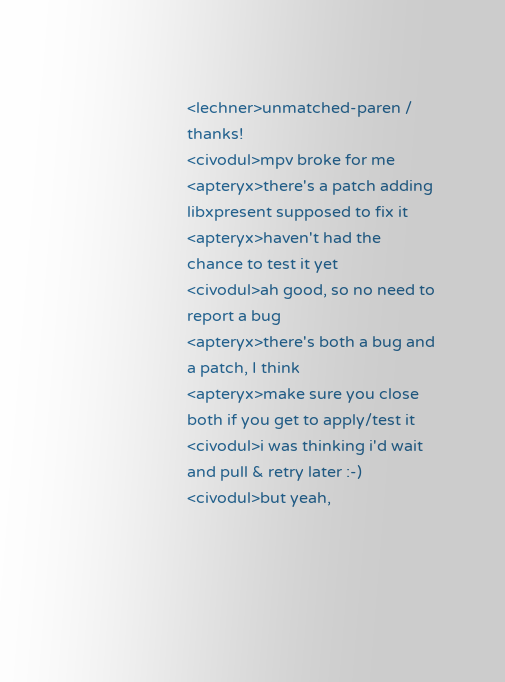<lechner>unmatched-paren / thanks!
<civodul>mpv broke for me
<apteryx>there's a patch adding libxpresent supposed to fix it
<apteryx>haven't had the chance to test it yet
<civodul>ah good, so no need to report a bug
<apteryx>there's both a bug and a patch, I think
<apteryx>make sure you close both if you get to apply/test it
<civodul>i was thinking i'd wait and pull & retry later :-)
<civodul>but yeah,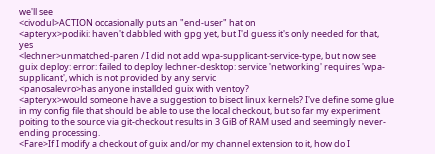we'll see
<civodul>ACTION occasionally puts an "end-user" hat on
<apteryx>podiki: haven't dabbled with gpg yet, but I'd guess it's only needed for that, yes
<lechner>unmatched-paren / I did not add wpa-supplicant-service-type, but now see guix deploy: error: failed to deploy lechner-desktop: service 'networking' requires 'wpa-supplicant', which is not provided by any servic
<panosalevro>has anyone installded guix with ventoy?
<apteryx>would someone have a suggestion to bisect linux kernels? I've define some glue in my config file that should be able to use the local checkout, but so far my experiment poiting to the source via git-checkout results in 3 GiB of RAM used and seemingly never-ending processing.
<Fare>If I modify a checkout of guix and/or my channel extension to it, how do I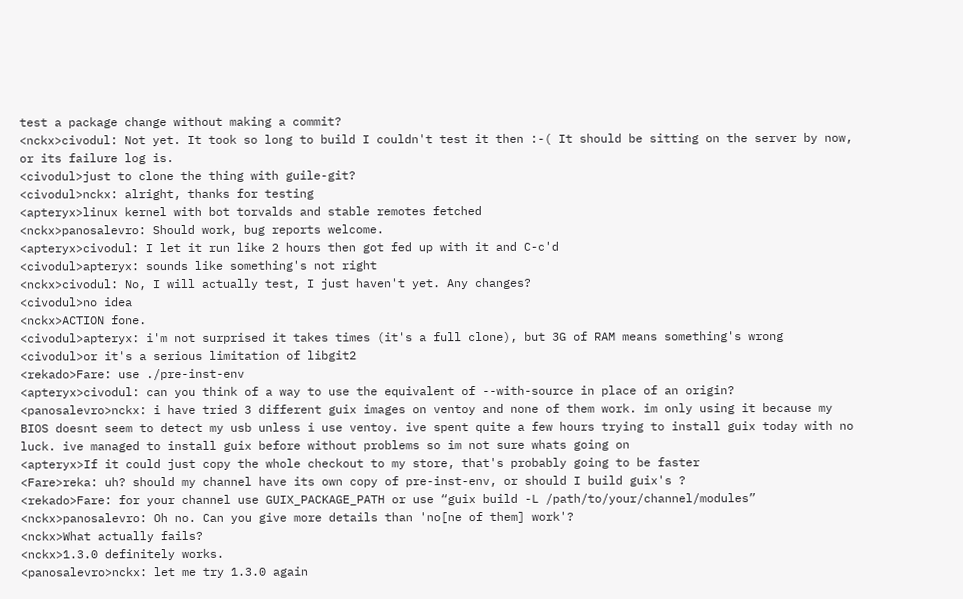test a package change without making a commit?
<nckx>civodul: Not yet. It took so long to build I couldn't test it then :-( It should be sitting on the server by now, or its failure log is.
<civodul>just to clone the thing with guile-git?
<civodul>nckx: alright, thanks for testing
<apteryx>linux kernel with bot torvalds and stable remotes fetched
<nckx>panosalevro: Should work, bug reports welcome.
<apteryx>civodul: I let it run like 2 hours then got fed up with it and C-c'd
<civodul>apteryx: sounds like something's not right
<nckx>civodul: No, I will actually test, I just haven't yet. Any changes?
<civodul>no idea
<nckx>ACTION fone.
<civodul>apteryx: i'm not surprised it takes times (it's a full clone), but 3G of RAM means something's wrong
<civodul>or it's a serious limitation of libgit2
<rekado>Fare: use ./pre-inst-env
<apteryx>civodul: can you think of a way to use the equivalent of --with-source in place of an origin?
<panosalevro>nckx: i have tried 3 different guix images on ventoy and none of them work. im only using it because my BIOS doesnt seem to detect my usb unless i use ventoy. ive spent quite a few hours trying to install guix today with no luck. ive managed to install guix before without problems so im not sure whats going on
<apteryx>If it could just copy the whole checkout to my store, that's probably going to be faster
<Fare>reka: uh? should my channel have its own copy of pre-inst-env, or should I build guix's ?
<rekado>Fare: for your channel use GUIX_PACKAGE_PATH or use “guix build -L /path/to/your/channel/modules”
<nckx>panosalevro: Oh no. Can you give more details than 'no[ne of them] work'?
<nckx>What actually fails?
<nckx>1.3.0 definitely works.
<panosalevro>nckx: let me try 1.3.0 again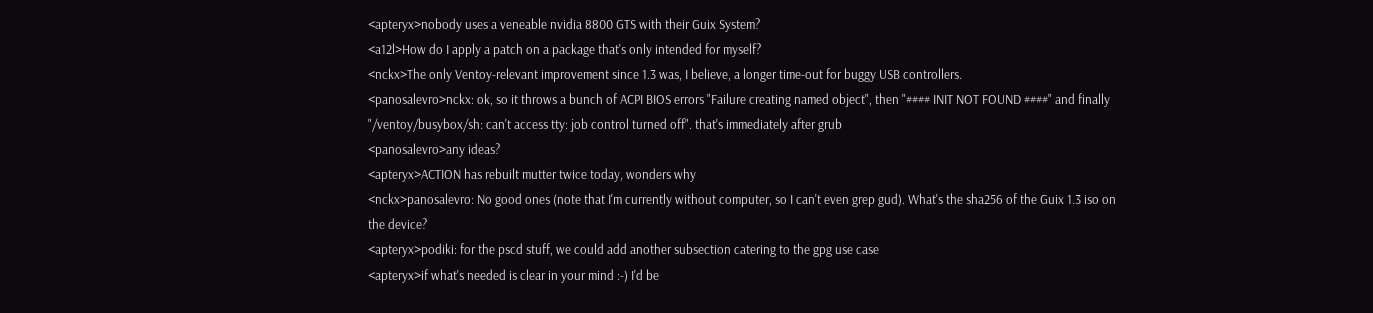<apteryx>nobody uses a veneable nvidia 8800 GTS with their Guix System?
<a12l>How do I apply a patch on a package that's only intended for myself?
<nckx>The only Ventoy-relevant improvement since 1.3 was, I believe, a longer time-out for buggy USB controllers.
<panosalevro>nckx: ok, so it throws a bunch of ACPI BIOS errors "Failure creating named object", then "#### INIT NOT FOUND ####" and finally "/ventoy/busybox/sh: can't access tty: job control turned off". that's immediately after grub
<panosalevro>any ideas?
<apteryx>ACTION has rebuilt mutter twice today, wonders why
<nckx>panosalevro: No good ones (note that I'm currently without computer, so I can't even grep gud). What's the sha256 of the Guix 1.3 iso on the device?
<apteryx>podiki: for the pscd stuff, we could add another subsection catering to the gpg use case
<apteryx>if what's needed is clear in your mind :-) I'd be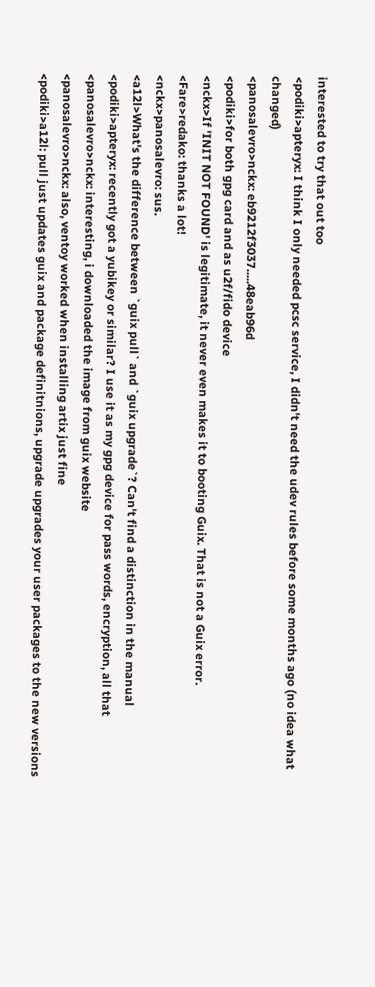interested to try that out too
<podiki>apteryx: I think I only needed pcsc service, I didn't need the udev rules before some months ago (no idea what changed)
<panosalevro>nckx: eb9212f3037.....48eab96d
<podiki>for both gpg card and as u2f/fido device
<nckx>If 'INIT NOT FOUND' is legitimate, it never even makes it to booting Guix. That is not a Guix error.
<Fare>redako: thanks a lot!
<nckx>panosalevro: sus.
<a12l>What's the difference between `guix pull` and `guix upgrade`? Can't find a distinction in the manual
<podiki>apteryx: recently got a yubikey or similar? I use it as my gpg device for pass words, encryption, all that
<panosalevro>nckx: interesting, i downloaded the image from guix website
<panosalevro>nckx: also, ventoy worked when installing artix just fine
<podiki>a12l: pull just updates guix and package definitnions, upgrade upgrades your user packages to the new versions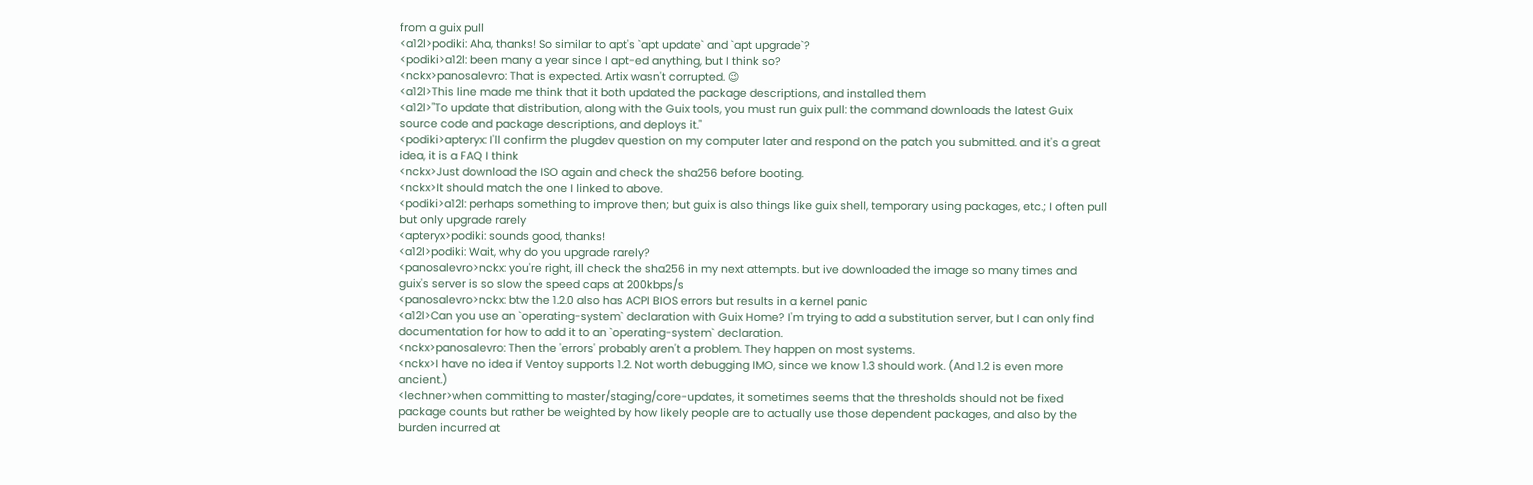from a guix pull
<a12l>podiki: Aha, thanks! So similar to apt's `apt update` and `apt upgrade`?
<podiki>a12l: been many a year since I apt-ed anything, but I think so?
<nckx>panosalevro: That is expected. Artix wasn't corrupted. 😉
<a12l>This line made me think that it both updated the package descriptions, and installed them
<a12l>"To update that distribution, along with the Guix tools, you must run guix pull: the command downloads the latest Guix source code and package descriptions, and deploys it."
<podiki>apteryx: I'll confirm the plugdev question on my computer later and respond on the patch you submitted. and it's a great idea, it is a FAQ I think
<nckx>Just download the ISO again and check the sha256 before booting.
<nckx>It should match the one I linked to above.
<podiki>a12l: perhaps something to improve then; but guix is also things like guix shell, temporary using packages, etc.; I often pull but only upgrade rarely
<apteryx>podiki: sounds good, thanks!
<a12l>podiki: Wait, why do you upgrade rarely?
<panosalevro>nckx: you're right, ill check the sha256 in my next attempts. but ive downloaded the image so many times and guix's server is so slow the speed caps at 200kbps/s
<panosalevro>nckx: btw the 1.2.0 also has ACPI BIOS errors but results in a kernel panic
<a12l>Can you use an `operating-system` declaration with Guix Home? I'm trying to add a substitution server, but I can only find documentation for how to add it to an `operating-system` declaration.
<nckx>panosalevro: Then the 'errors' probably aren't a problem. They happen on most systems.
<nckx>I have no idea if Ventoy supports 1.2. Not worth debugging IMO, since we know 1.3 should work. (And 1.2 is even more ancient.)
<lechner>when committing to master/staging/core-updates, it sometimes seems that the thresholds should not be fixed package counts but rather be weighted by how likely people are to actually use those dependent packages, and also by the burden incurred at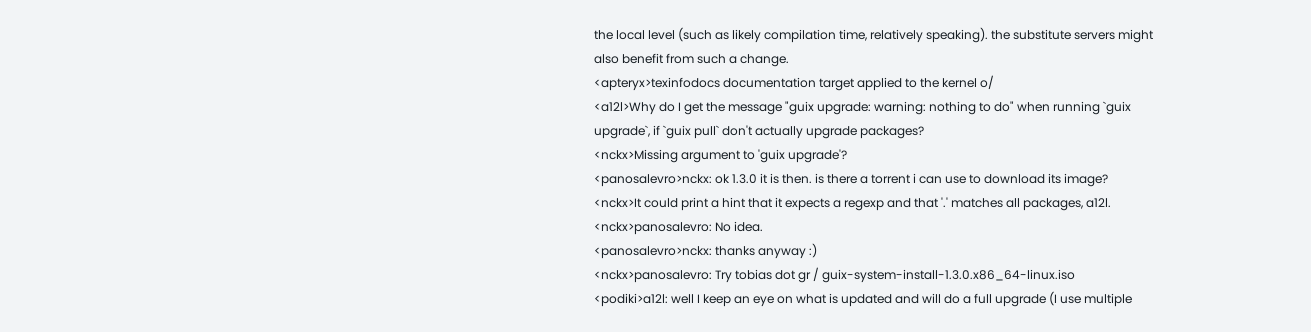the local level (such as likely compilation time, relatively speaking). the substitute servers might also benefit from such a change.
<apteryx>texinfodocs documentation target applied to the kernel o/
<a12l>Why do I get the message "guix upgrade: warning: nothing to do" when running `guix upgrade`, if `guix pull` don't actually upgrade packages?
<nckx>Missing argument to 'guix upgrade'?
<panosalevro>nckx: ok 1.3.0 it is then. is there a torrent i can use to download its image?
<nckx>It could print a hint that it expects a regexp and that '.' matches all packages, a12l.
<nckx>panosalevro: No idea.
<panosalevro>nckx: thanks anyway :)
<nckx>panosalevro: Try tobias dot gr / guix-system-install-1.3.0.x86_64-linux.iso
<podiki>a12l: well I keep an eye on what is updated and will do a full upgrade (I use multiple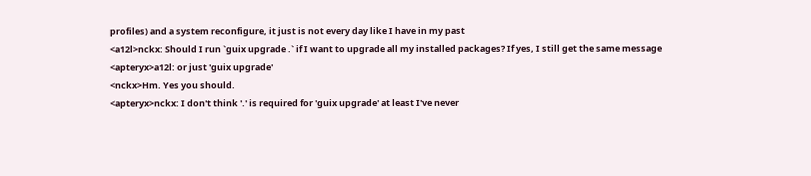profiles) and a system reconfigure, it just is not every day like I have in my past
<a12l>nckx: Should I run `guix upgrade .` if I want to upgrade all my installed packages? If yes, I still get the same message
<apteryx>a12l: or just 'guix upgrade'
<nckx>Hm. Yes you should.
<apteryx>nckx: I don't think '.' is required for 'guix upgrade' at least I've never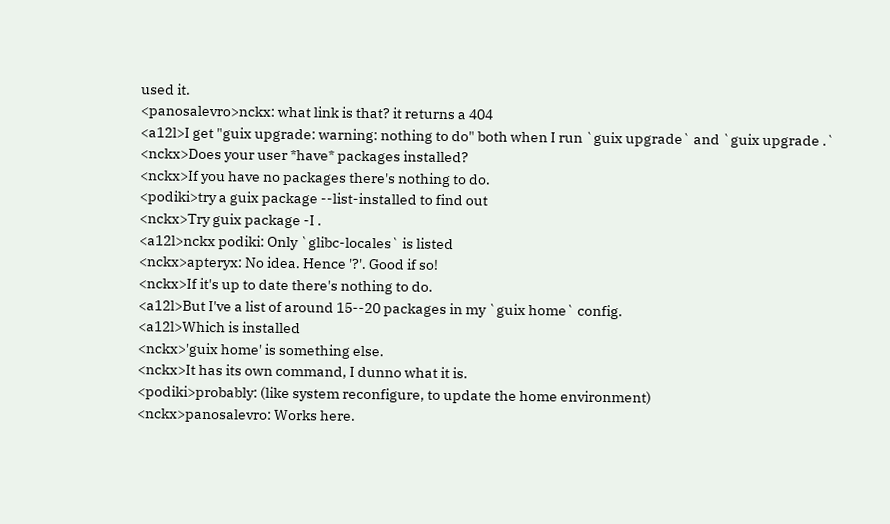used it.
<panosalevro>nckx: what link is that? it returns a 404
<a12l>I get "guix upgrade: warning: nothing to do" both when I run `guix upgrade` and `guix upgrade .`
<nckx>Does your user *have* packages installed?
<nckx>If you have no packages there's nothing to do.
<podiki>try a guix package --list-installed to find out
<nckx>Try guix package -I .
<a12l>nckx podiki: Only `glibc-locales` is listed
<nckx>apteryx: No idea. Hence '?'. Good if so!
<nckx>If it's up to date there's nothing to do.
<a12l>But I've a list of around 15--20 packages in my `guix home` config.
<a12l>Which is installed
<nckx>'guix home' is something else.
<nckx>It has its own command, I dunno what it is.
<podiki>probably: (like system reconfigure, to update the home environment)
<nckx>panosalevro: Works here.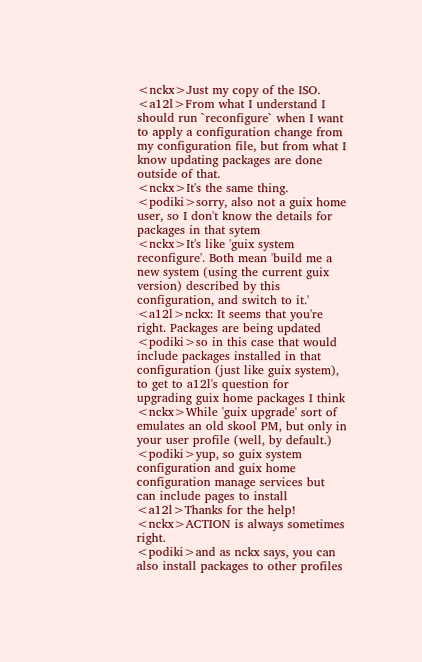<nckx>Just my copy of the ISO.
<a12l>From what I understand I should run `reconfigure` when I want to apply a configuration change from my configuration file, but from what I know updating packages are done outside of that.
<nckx>It's the same thing.
<podiki>sorry, also not a guix home user, so I don't know the details for packages in that sytem
<nckx>It's like 'guix system reconfigure'. Both mean 'build me a new system (using the current guix version) described by this configuration, and switch to it.'
<a12l>nckx: It seems that you're right. Packages are being updated
<podiki>so in this case that would include packages installed in that configuration (just like guix system), to get to a12l's question for upgrading guix home packages I think
<nckx>While 'guix upgrade' sort of emulates an old skool PM, but only in your user profile (well, by default.)
<podiki>yup, so guix system configuration and guix home configuration manage services but can include pages to install
<a12l>Thanks for the help!
<nckx>ACTION is always sometimes right.
<podiki>and as nckx says, you can also install packages to other profiles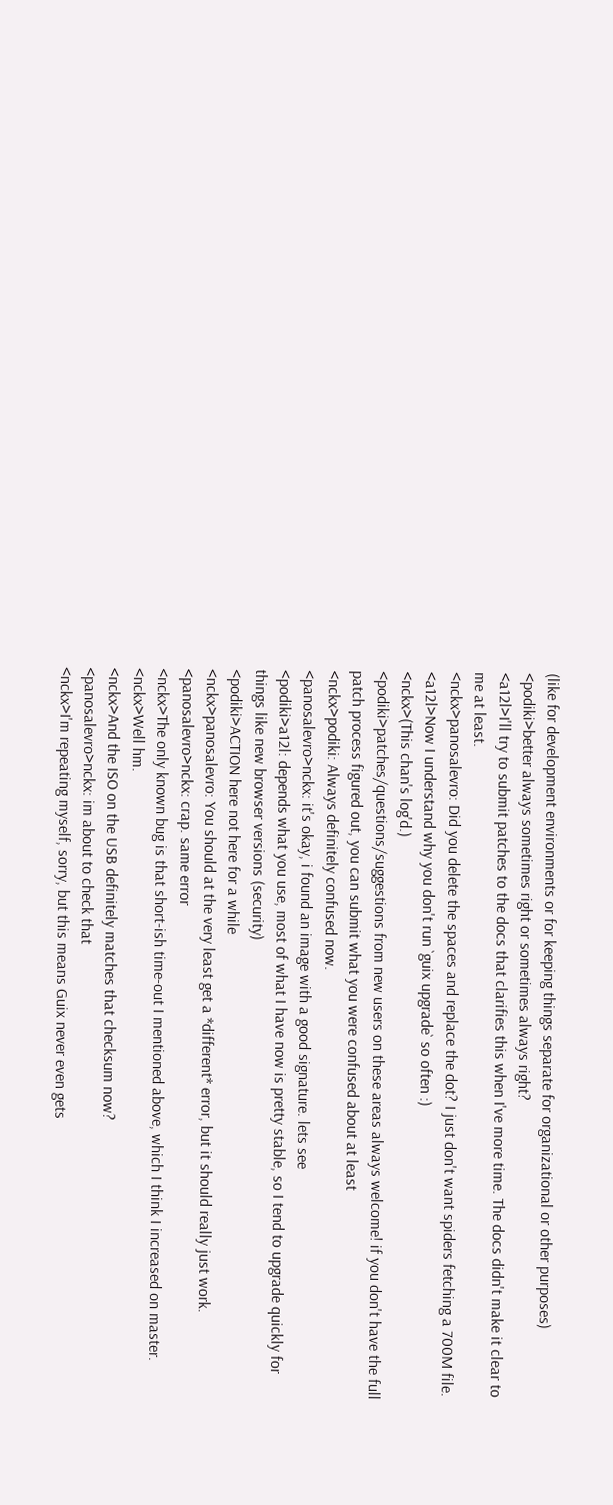(like for development environments or for keeping things separate for organizational or other purposes)
<podiki>better always sometimes right or sometimes always right?
<a12l>I'll try to submit patches to the docs that clarifies this when I've more time. The docs didn't make it clear to me at least.
<nckx>panosalevro: Did you delete the spaces and replace the dot? I just don't want spiders fetching a 700M file.
<a12l>Now I understand why you don't run `guix upgrade` so often :)
<nckx>(This chan's log'd.)
<podiki>patches/questions/suggestions from new users on these areas always welcome! if you don't have the full patch process figured out, you can submit what you were confused about at least
<nckx>podiki: Always definitely confused now.
<panosalevro>nckx: it's okay, i found an image with a good signature. lets see
<podiki>a12l: depends what you use, most of what I have now is pretty stable, so I tend to upgrade quickly for things like new browser versions (security)
<podiki>ACTION here not here for a while
<nckx>panosalevro: You should at the very least get a *different* error, but it should really just work.
<panosalevro>nckx: crap. same error
<nckx>The only known bug is that short-ish time-out I mentioned above, which I think I increased on master.
<nckx>Well hm.
<nckx>And the ISO on the USB definitely matches that checksum now?
<panosalevro>nckx: im about to check that
<nckx>I'm repeating myself, sorry, but this means Guix never even gets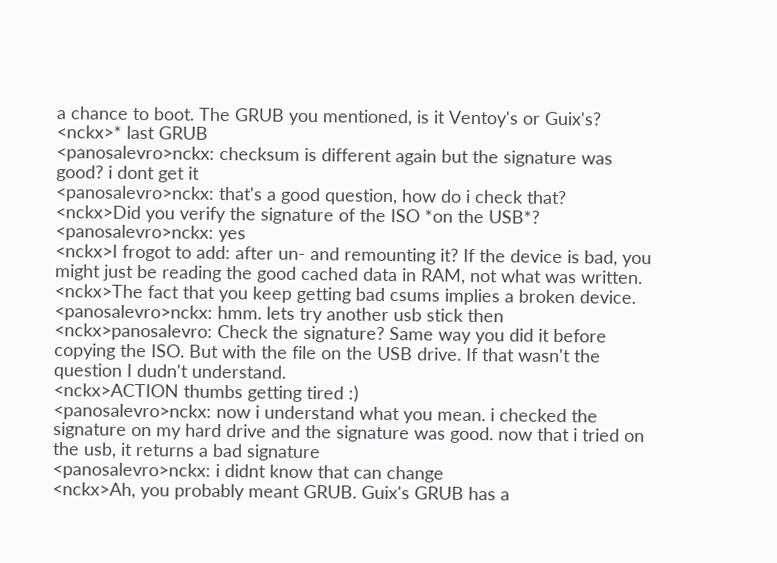a chance to boot. The GRUB you mentioned, is it Ventoy's or Guix's?
<nckx>* last GRUB
<panosalevro>nckx: checksum is different again but the signature was good? i dont get it
<panosalevro>nckx: that's a good question, how do i check that?
<nckx>Did you verify the signature of the ISO *on the USB*?
<panosalevro>nckx: yes
<nckx>I frogot to add: after un- and remounting it? If the device is bad, you might just be reading the good cached data in RAM, not what was written.
<nckx>The fact that you keep getting bad csums implies a broken device.
<panosalevro>nckx: hmm. lets try another usb stick then
<nckx>panosalevro: Check the signature? Same way you did it before copying the ISO. But with the file on the USB drive. If that wasn't the question I dudn't understand.
<nckx>ACTION thumbs getting tired :)
<panosalevro>nckx: now i understand what you mean. i checked the signature on my hard drive and the signature was good. now that i tried on the usb, it returns a bad signature
<panosalevro>nckx: i didnt know that can change
<nckx>Ah, you probably meant GRUB. Guix's GRUB has a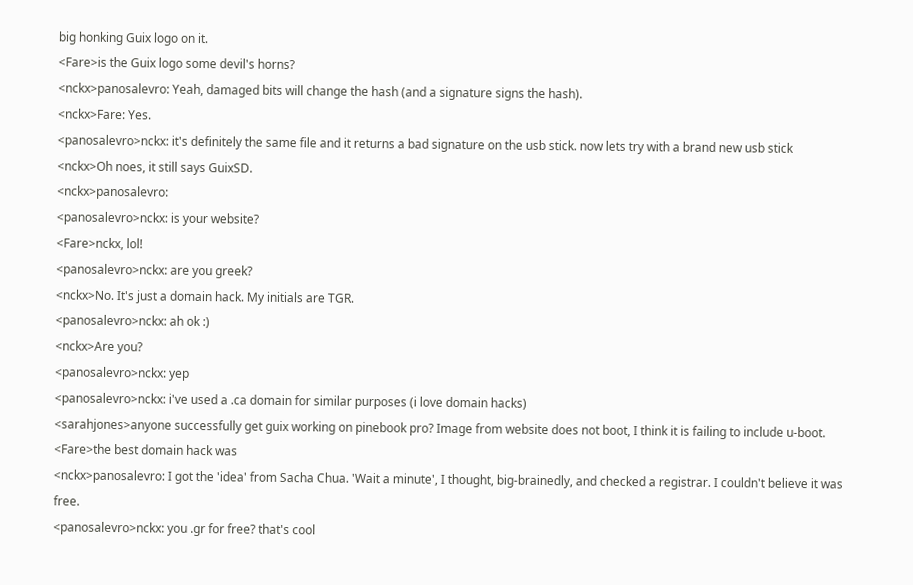big honking Guix logo on it.
<Fare>is the Guix logo some devil's horns?
<nckx>panosalevro: Yeah, damaged bits will change the hash (and a signature signs the hash).
<nckx>Fare: Yes.
<panosalevro>nckx: it's definitely the same file and it returns a bad signature on the usb stick. now lets try with a brand new usb stick
<nckx>Oh noes, it still says GuixSD.
<nckx>panosalevro:
<panosalevro>nckx: is your website?
<Fare>nckx, lol!
<panosalevro>nckx: are you greek?
<nckx>No. It's just a domain hack. My initials are TGR.
<panosalevro>nckx: ah ok :)
<nckx>Are you?
<panosalevro>nckx: yep
<panosalevro>nckx: i've used a .ca domain for similar purposes (i love domain hacks)
<sarahjones>anyone successfully get guix working on pinebook pro? Image from website does not boot, I think it is failing to include u-boot.
<Fare>the best domain hack was
<nckx>panosalevro: I got the 'idea' from Sacha Chua. 'Wait a minute', I thought, big-brainedly, and checked a registrar. I couldn't believe it was free.
<panosalevro>nckx: you .gr for free? that's cool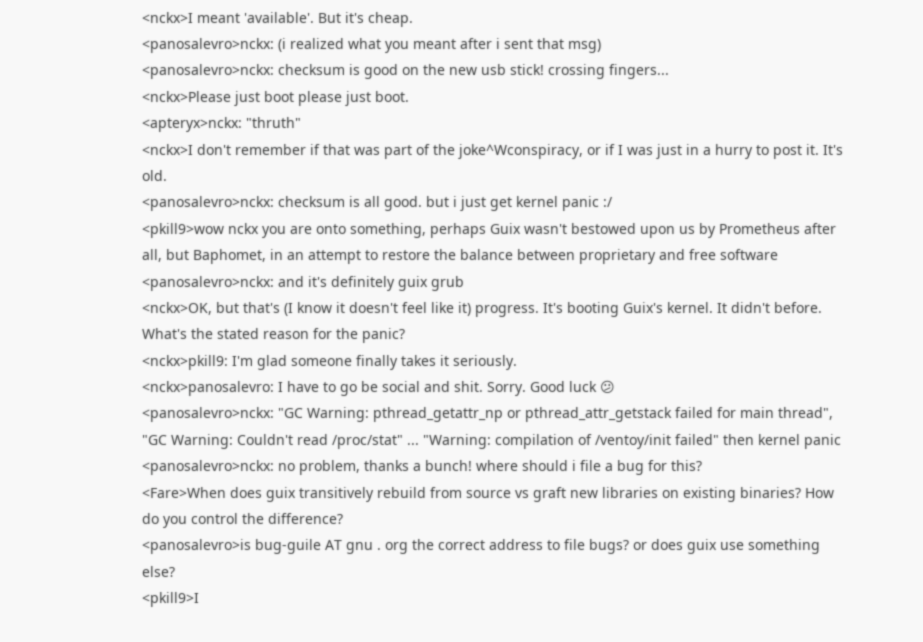<nckx>I meant 'available'. But it's cheap.
<panosalevro>nckx: (i realized what you meant after i sent that msg)
<panosalevro>nckx: checksum is good on the new usb stick! crossing fingers...
<nckx>Please just boot please just boot.
<apteryx>nckx: "thruth"
<nckx>I don't remember if that was part of the joke^Wconspiracy, or if I was just in a hurry to post it. It's old.
<panosalevro>nckx: checksum is all good. but i just get kernel panic :/
<pkill9>wow nckx you are onto something, perhaps Guix wasn't bestowed upon us by Prometheus after all, but Baphomet, in an attempt to restore the balance between proprietary and free software
<panosalevro>nckx: and it's definitely guix grub
<nckx>OK, but that's (I know it doesn't feel like it) progress. It's booting Guix's kernel. It didn't before. What's the stated reason for the panic?
<nckx>pkill9: I'm glad someone finally takes it seriously.
<nckx>panosalevro: I have to go be social and shit. Sorry. Good luck 😕
<panosalevro>nckx: "GC Warning: pthread_getattr_np or pthread_attr_getstack failed for main thread", "GC Warning: Couldn't read /proc/stat" ... "Warning: compilation of /ventoy/init failed" then kernel panic
<panosalevro>nckx: no problem, thanks a bunch! where should i file a bug for this?
<Fare>When does guix transitively rebuild from source vs graft new libraries on existing binaries? How do you control the difference?
<panosalevro>is bug-guile AT gnu . org the correct address to file bugs? or does guix use something else?
<pkill9>I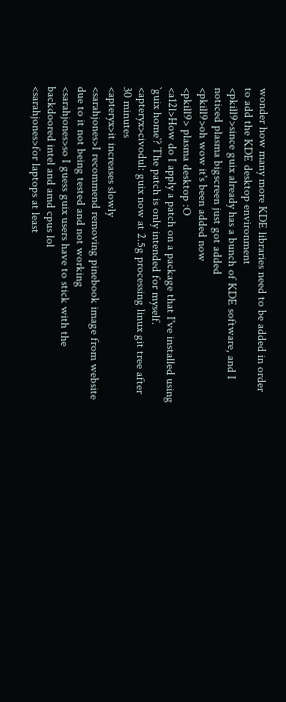wonder how many more KDE libraries need to be added in order to add the KDE desktop environment
<pkill9>since guix already has a bunch of KDE software, and I noticed plasma bigscreen just got added
<pkill9>oh wow it's been added now
<pkill9> plasma desktop :O
<a12l>How do I apply a patch on a package that I've installed using `guix home`? The patch is only intended for myself.
<apteryx>civodul: guix now at 2.5g processing linux git tree after 30 minutes
<apteryx>it increases slowly
<sarahjones>I recommend removing pinebook image from website due to it not being tested and not working
<sarahjones>so I guess guix users have to stick with the backdoored intel and amd cpus lol
<sarahjones>for laptops at least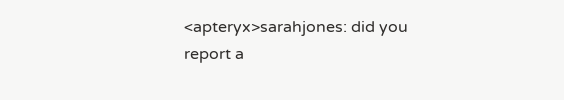<apteryx>sarahjones: did you report a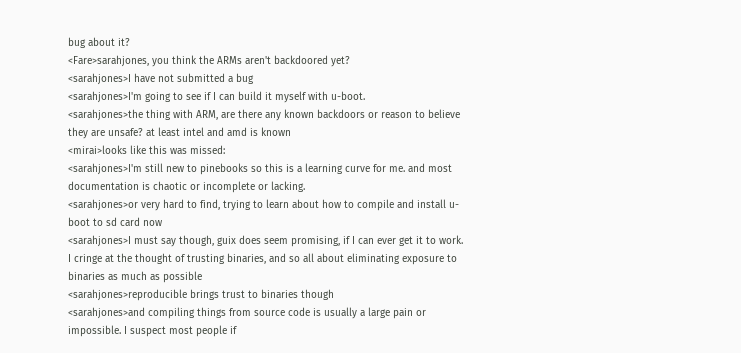bug about it?
<Fare>sarahjones, you think the ARMs aren't backdoored yet?
<sarahjones>I have not submitted a bug
<sarahjones>I'm going to see if I can build it myself with u-boot.
<sarahjones>the thing with ARM, are there any known backdoors or reason to believe they are unsafe? at least intel and amd is known
<mirai>looks like this was missed:
<sarahjones>I'm still new to pinebooks so this is a learning curve for me. and most documentation is chaotic or incomplete or lacking.
<sarahjones>or very hard to find, trying to learn about how to compile and install u-boot to sd card now
<sarahjones>I must say though, guix does seem promising, if I can ever get it to work. I cringe at the thought of trusting binaries, and so all about eliminating exposure to binaries as much as possible
<sarahjones>reproducible brings trust to binaries though
<sarahjones>and compiling things from source code is usually a large pain or impossible. I suspect most people if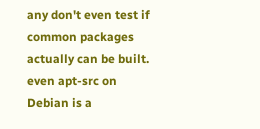any don't even test if common packages actually can be built. even apt-src on Debian is a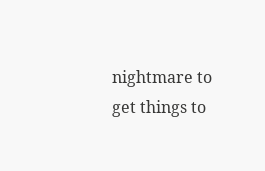nightmare to get things to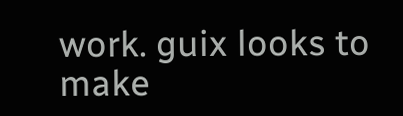work. guix looks to make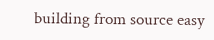building from source easy